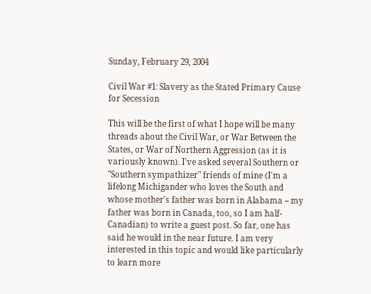Sunday, February 29, 2004

Civil War #1: Slavery as the Stated Primary Cause for Secession

This will be the first of what I hope will be many threads about the Civil War, or War Between the States, or War of Northern Aggression (as it is variously known). I've asked several Southern or "Southern sympathizer" friends of mine (I'm a lifelong Michigander who loves the South and whose mother's father was born in Alabama -- my father was born in Canada, too, so I am half-Canadian) to write a guest post. So far, one has said he would in the near future. I am very interested in this topic and would like particularly to learn more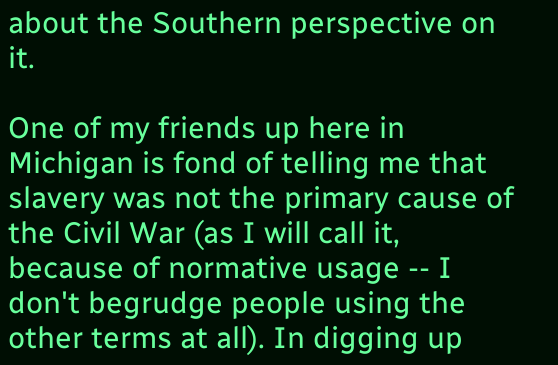about the Southern perspective on it.

One of my friends up here in Michigan is fond of telling me that slavery was not the primary cause of the Civil War (as I will call it, because of normative usage -- I don't begrudge people using the other terms at all). In digging up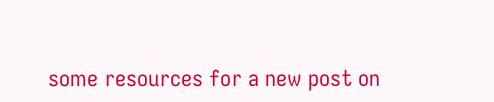some resources for a new post on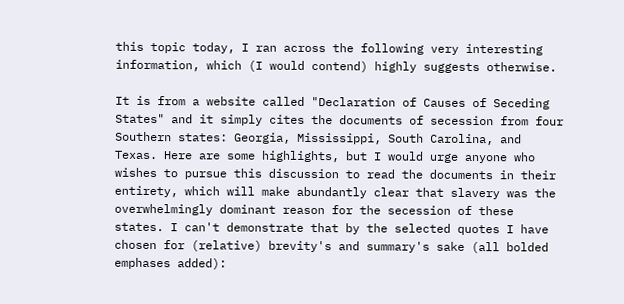this topic today, I ran across the following very interesting information, which (I would contend) highly suggests otherwise.

It is from a website called "Declaration of Causes of Seceding States" and it simply cites the documents of secession from four Southern states: Georgia, Mississippi, South Carolina, and Texas. Here are some highlights, but I would urge anyone who wishes to pursue this discussion to read the documents in their entirety, which will make abundantly clear that slavery was the overwhelmingly dominant reason for the secession of these states. I can't demonstrate that by the selected quotes I have chosen for (relative) brevity's and summary's sake (all bolded emphases added):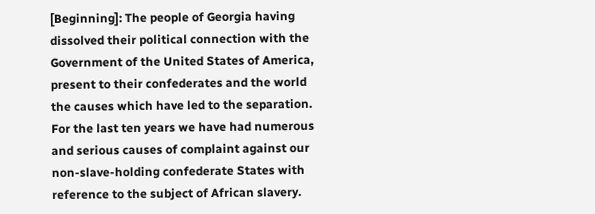[Beginning]: The people of Georgia having dissolved their political connection with the Government of the United States of America, present to their confederates and the world the causes which have led to the separation. For the last ten years we have had numerous and serious causes of complaint against our non-slave-holding confederate States with reference to the subject of African slavery.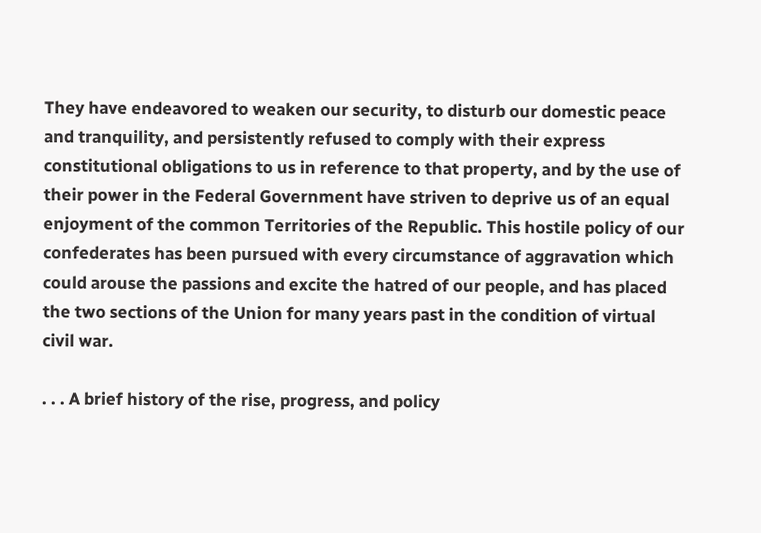They have endeavored to weaken our security, to disturb our domestic peace and tranquility, and persistently refused to comply with their express constitutional obligations to us in reference to that property, and by the use of their power in the Federal Government have striven to deprive us of an equal enjoyment of the common Territories of the Republic. This hostile policy of our confederates has been pursued with every circumstance of aggravation which could arouse the passions and excite the hatred of our people, and has placed the two sections of the Union for many years past in the condition of virtual civil war.

. . . A brief history of the rise, progress, and policy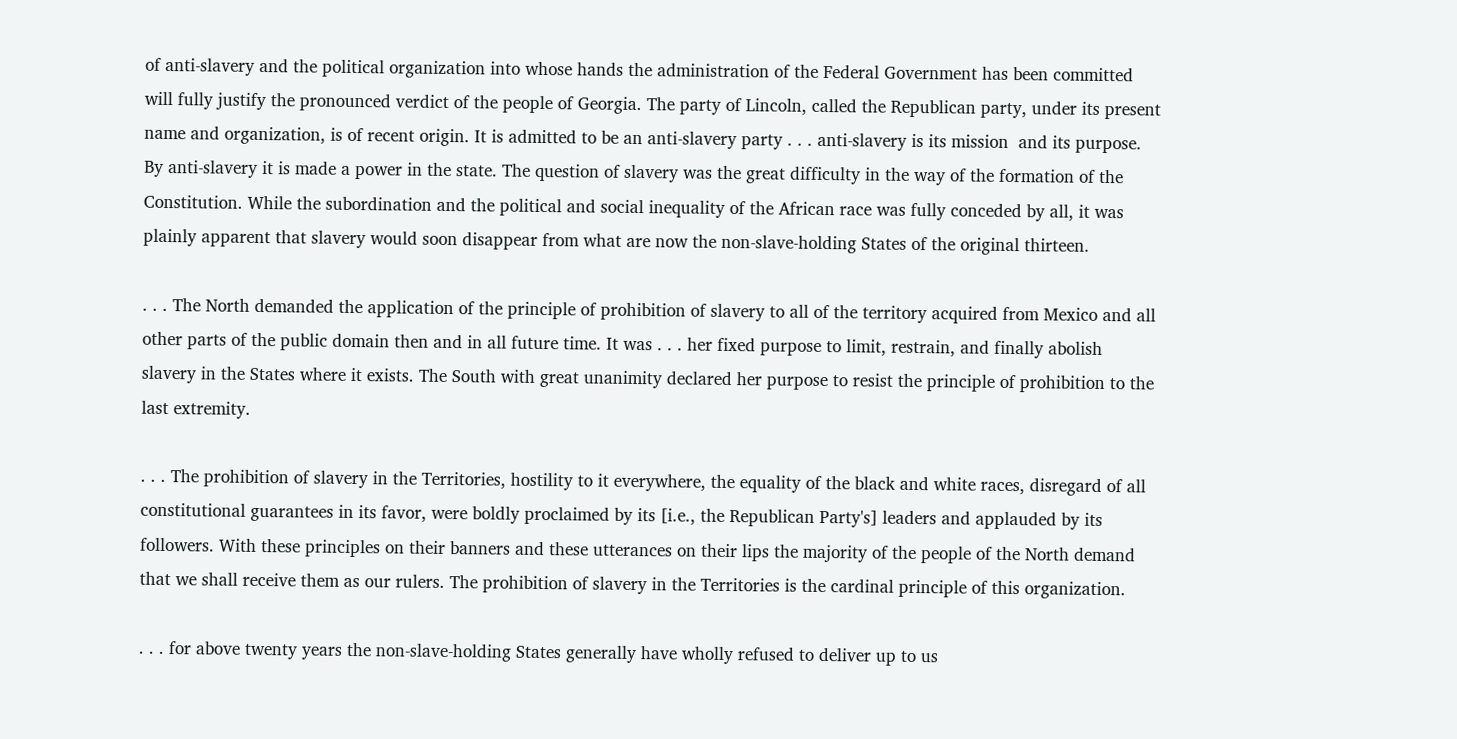of anti-slavery and the political organization into whose hands the administration of the Federal Government has been committed will fully justify the pronounced verdict of the people of Georgia. The party of Lincoln, called the Republican party, under its present name and organization, is of recent origin. It is admitted to be an anti-slavery party . . . anti-slavery is its mission  and its purpose. By anti-slavery it is made a power in the state. The question of slavery was the great difficulty in the way of the formation of the Constitution. While the subordination and the political and social inequality of the African race was fully conceded by all, it was plainly apparent that slavery would soon disappear from what are now the non-slave-holding States of the original thirteen.

. . . The North demanded the application of the principle of prohibition of slavery to all of the territory acquired from Mexico and all other parts of the public domain then and in all future time. It was . . . her fixed purpose to limit, restrain, and finally abolish slavery in the States where it exists. The South with great unanimity declared her purpose to resist the principle of prohibition to the last extremity.

. . . The prohibition of slavery in the Territories, hostility to it everywhere, the equality of the black and white races, disregard of all constitutional guarantees in its favor, were boldly proclaimed by its [i.e., the Republican Party's] leaders and applauded by its followers. With these principles on their banners and these utterances on their lips the majority of the people of the North demand that we shall receive them as our rulers. The prohibition of slavery in the Territories is the cardinal principle of this organization.

. . . for above twenty years the non-slave-holding States generally have wholly refused to deliver up to us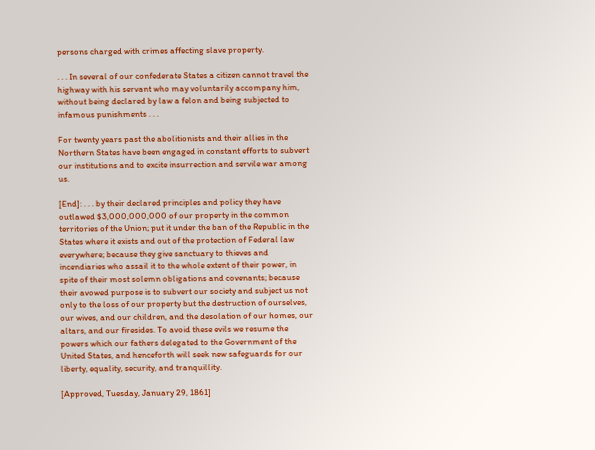persons charged with crimes affecting slave property.

. . . In several of our confederate States a citizen cannot travel the highway with his servant who may voluntarily accompany him, without being declared by law a felon and being subjected to infamous punishments . . .

For twenty years past the abolitionists and their allies in the Northern States have been engaged in constant efforts to subvert our institutions and to excite insurrection and servile war among us.

[End]: . . . by their declared principles and policy they have outlawed $3,000,000,000 of our property in the common territories of the Union; put it under the ban of the Republic in the States where it exists and out of the protection of Federal law everywhere; because they give sanctuary to thieves and incendiaries who assail it to the whole extent of their power, in spite of their most solemn obligations and covenants; because their avowed purpose is to subvert our society and subject us not only to the loss of our property but the destruction of ourselves, our wives, and our children, and the desolation of our homes, our altars, and our firesides. To avoid these evils we resume the powers which our fathers delegated to the Government of the United States, and henceforth will seek new safeguards for our liberty, equality, security, and tranquillity.

[Approved, Tuesday, January 29, 1861]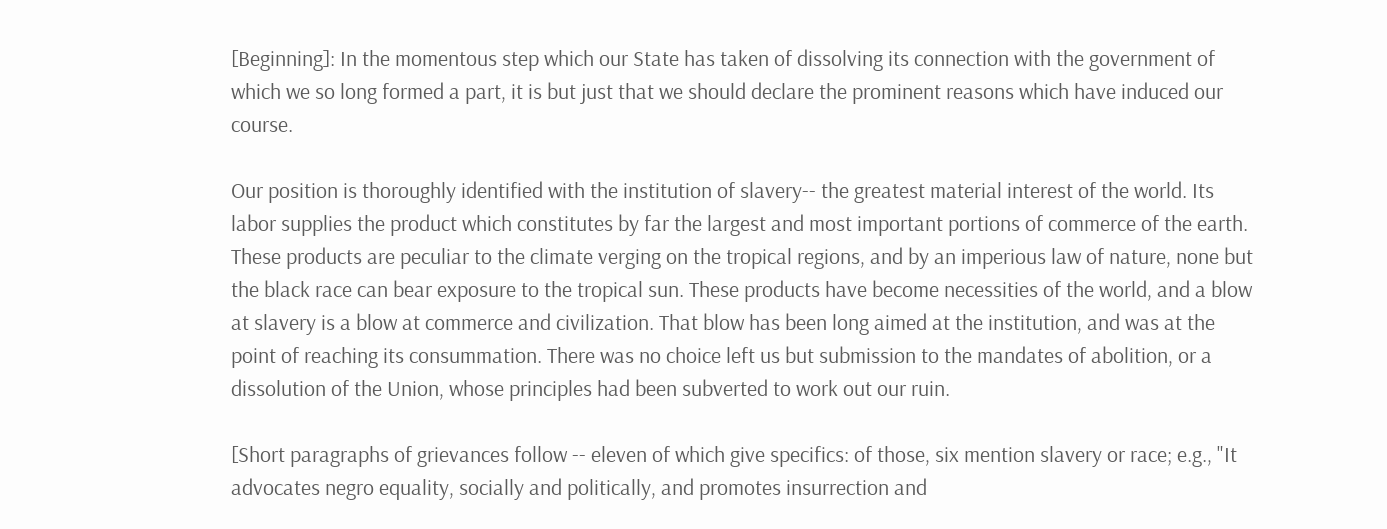[Beginning]: In the momentous step which our State has taken of dissolving its connection with the government of which we so long formed a part, it is but just that we should declare the prominent reasons which have induced our course.

Our position is thoroughly identified with the institution of slavery-- the greatest material interest of the world. Its labor supplies the product which constitutes by far the largest and most important portions of commerce of the earth. These products are peculiar to the climate verging on the tropical regions, and by an imperious law of nature, none but the black race can bear exposure to the tropical sun. These products have become necessities of the world, and a blow at slavery is a blow at commerce and civilization. That blow has been long aimed at the institution, and was at the point of reaching its consummation. There was no choice left us but submission to the mandates of abolition, or a dissolution of the Union, whose principles had been subverted to work out our ruin.

[Short paragraphs of grievances follow -- eleven of which give specifics: of those, six mention slavery or race; e.g., "It advocates negro equality, socially and politically, and promotes insurrection and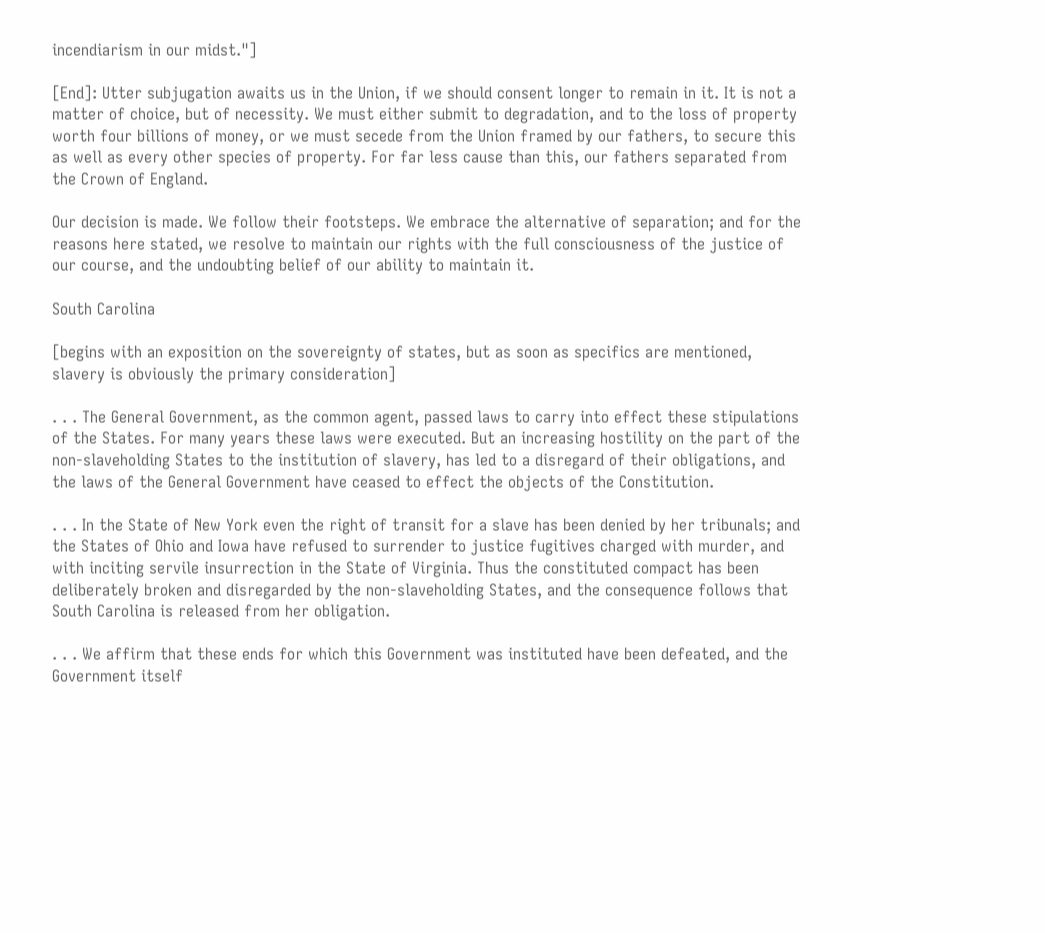incendiarism in our midst."]

[End]: Utter subjugation awaits us in the Union, if we should consent longer to remain in it. It is not a matter of choice, but of necessity. We must either submit to degradation, and to the loss of property worth four billions of money, or we must secede from the Union framed by our fathers, to secure this as well as every other species of property. For far less cause than this, our fathers separated from the Crown of England.

Our decision is made. We follow their footsteps. We embrace the alternative of separation; and for the reasons here stated, we resolve to maintain our rights with the full consciousness of the justice of our course, and the undoubting belief of our ability to maintain it.

South Carolina

[begins with an exposition on the sovereignty of states, but as soon as specifics are mentioned, slavery is obviously the primary consideration]

. . . The General Government, as the common agent, passed laws to carry into effect these stipulations of the States. For many years these laws were executed. But an increasing hostility on the part of the non-slaveholding States to the institution of slavery, has led to a disregard of their obligations, and the laws of the General Government have ceased to effect the objects of the Constitution.

. . . In the State of New York even the right of transit for a slave has been denied by her tribunals; and the States of Ohio and Iowa have refused to surrender to justice fugitives charged with murder, and with inciting servile insurrection in the State of Virginia. Thus the constituted compact has been deliberately broken and disregarded by the non-slaveholding States, and the consequence follows that South Carolina is released from her obligation.

. . . We affirm that these ends for which this Government was instituted have been defeated, and the Government itself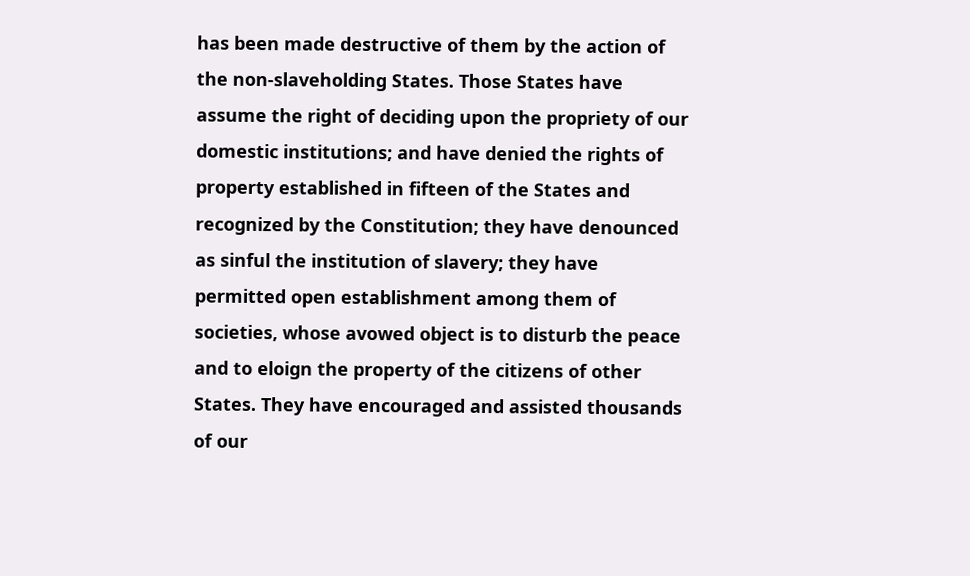has been made destructive of them by the action of the non-slaveholding States. Those States have assume the right of deciding upon the propriety of our domestic institutions; and have denied the rights of property established in fifteen of the States and recognized by the Constitution; they have denounced as sinful the institution of slavery; they have permitted open establishment among them of societies, whose avowed object is to disturb the peace and to eloign the property of the citizens of other States. They have encouraged and assisted thousands of our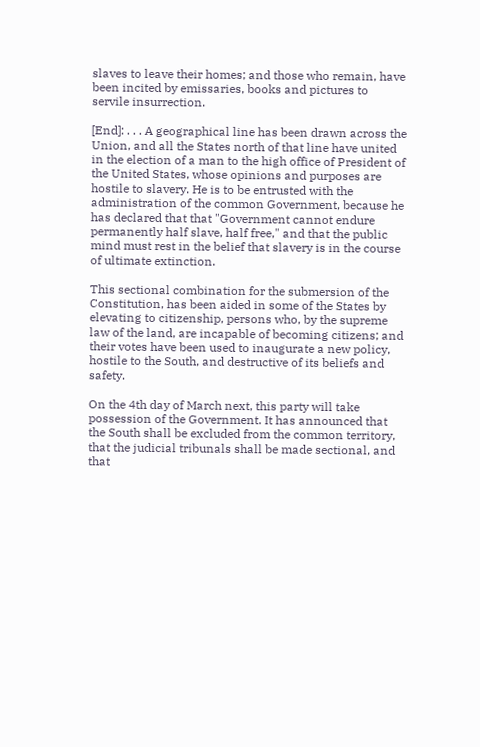slaves to leave their homes; and those who remain, have been incited by emissaries, books and pictures to servile insurrection.

[End]: . . . A geographical line has been drawn across the Union, and all the States north of that line have united in the election of a man to the high office of President of the United States, whose opinions and purposes are hostile to slavery. He is to be entrusted with the administration of the common Government, because he has declared that that "Government cannot endure permanently half slave, half free," and that the public mind must rest in the belief that slavery is in the course of ultimate extinction.

This sectional combination for the submersion of the Constitution, has been aided in some of the States by elevating to citizenship, persons who, by the supreme law of the land, are incapable of becoming citizens; and their votes have been used to inaugurate a new policy, hostile to the South, and destructive of its beliefs and safety.

On the 4th day of March next, this party will take possession of the Government. It has announced that the South shall be excluded from the common territory, that the judicial tribunals shall be made sectional, and that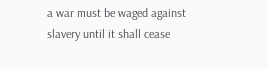a war must be waged against slavery until it shall cease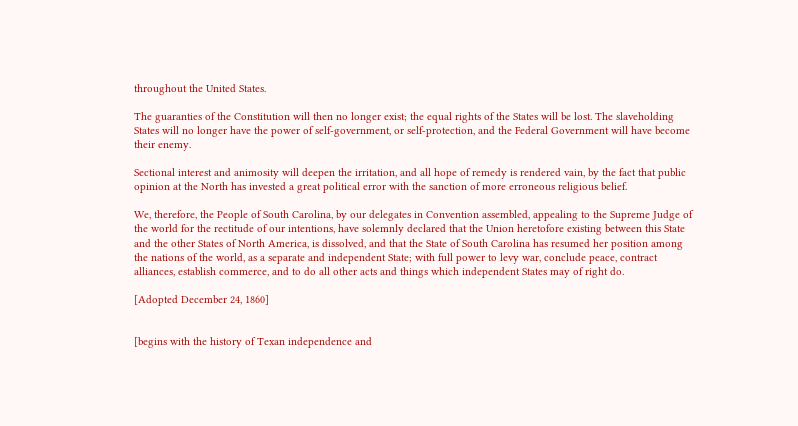throughout the United States.

The guaranties of the Constitution will then no longer exist; the equal rights of the States will be lost. The slaveholding States will no longer have the power of self-government, or self-protection, and the Federal Government will have become their enemy.

Sectional interest and animosity will deepen the irritation, and all hope of remedy is rendered vain, by the fact that public opinion at the North has invested a great political error with the sanction of more erroneous religious belief.

We, therefore, the People of South Carolina, by our delegates in Convention assembled, appealing to the Supreme Judge of the world for the rectitude of our intentions, have solemnly declared that the Union heretofore existing between this State and the other States of North America, is dissolved, and that the State of South Carolina has resumed her position among the nations of the world, as a separate and independent State; with full power to levy war, conclude peace, contract alliances, establish commerce, and to do all other acts and things which independent States may of right do.

[Adopted December 24, 1860]


[begins with the history of Texan independence and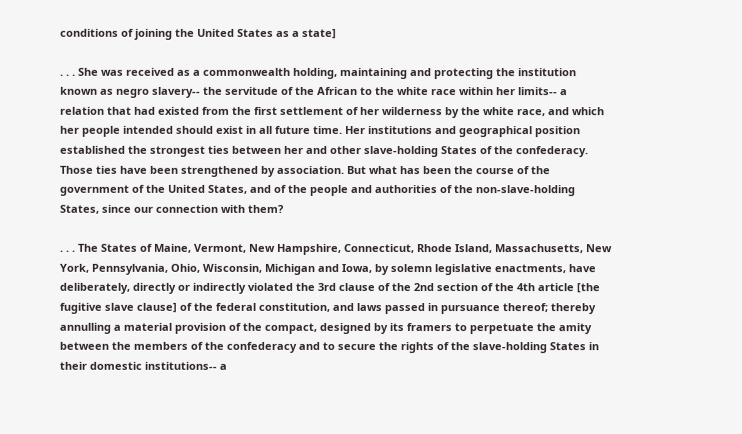conditions of joining the United States as a state]

. . . She was received as a commonwealth holding, maintaining and protecting the institution known as negro slavery-- the servitude of the African to the white race within her limits-- a relation that had existed from the first settlement of her wilderness by the white race, and which her people intended should exist in all future time. Her institutions and geographical position established the strongest ties between her and other slave-holding States of the confederacy. Those ties have been strengthened by association. But what has been the course of the government of the United States, and of the people and authorities of the non-slave-holding States, since our connection with them?

. . . The States of Maine, Vermont, New Hampshire, Connecticut, Rhode Island, Massachusetts, New York, Pennsylvania, Ohio, Wisconsin, Michigan and Iowa, by solemn legislative enactments, have deliberately, directly or indirectly violated the 3rd clause of the 2nd section of the 4th article [the fugitive slave clause] of the federal constitution, and laws passed in pursuance thereof; thereby annulling a material provision of the compact, designed by its framers to perpetuate the amity between the members of the confederacy and to secure the rights of the slave-holding States in their domestic institutions-- a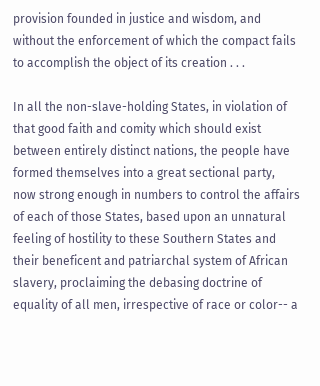provision founded in justice and wisdom, and without the enforcement of which the compact fails to accomplish the object of its creation . . .

In all the non-slave-holding States, in violation of that good faith and comity which should exist between entirely distinct nations, the people have formed themselves into a great sectional party, now strong enough in numbers to control the affairs of each of those States, based upon an unnatural feeling of hostility to these Southern States and their beneficent and patriarchal system of African slavery, proclaiming the debasing doctrine of equality of all men, irrespective of race or color-- a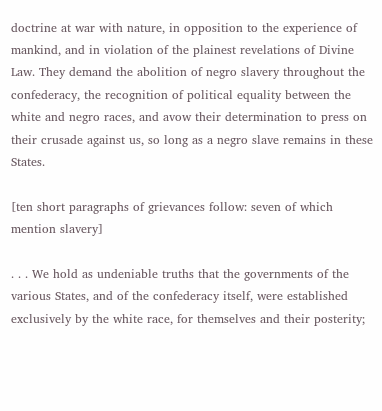doctrine at war with nature, in opposition to the experience of mankind, and in violation of the plainest revelations of Divine Law. They demand the abolition of negro slavery throughout the confederacy, the recognition of political equality between the white and negro races, and avow their determination to press on their crusade against us, so long as a negro slave remains in these States.

[ten short paragraphs of grievances follow: seven of which mention slavery]

. . . We hold as undeniable truths that the governments of the various States, and of the confederacy itself, were established exclusively by the white race, for themselves and their posterity;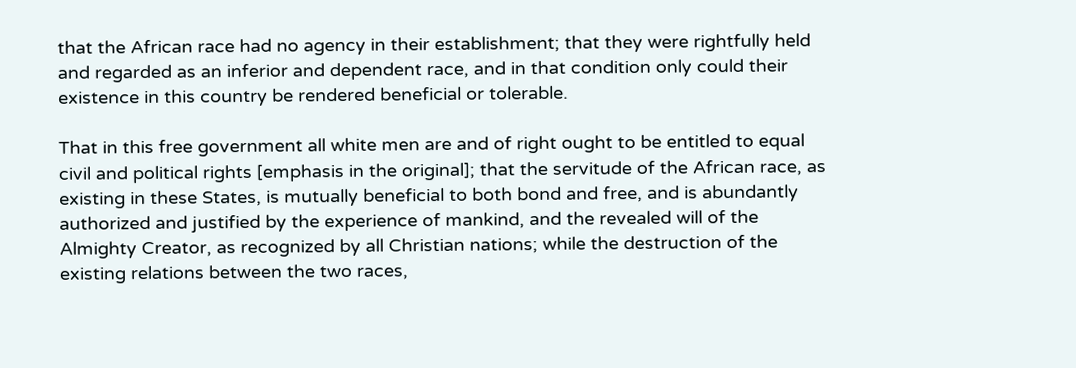that the African race had no agency in their establishment; that they were rightfully held and regarded as an inferior and dependent race, and in that condition only could their existence in this country be rendered beneficial or tolerable.

That in this free government all white men are and of right ought to be entitled to equal civil and political rights [emphasis in the original]; that the servitude of the African race, as existing in these States, is mutually beneficial to both bond and free, and is abundantly authorized and justified by the experience of mankind, and the revealed will of the Almighty Creator, as recognized by all Christian nations; while the destruction of the existing relations between the two races,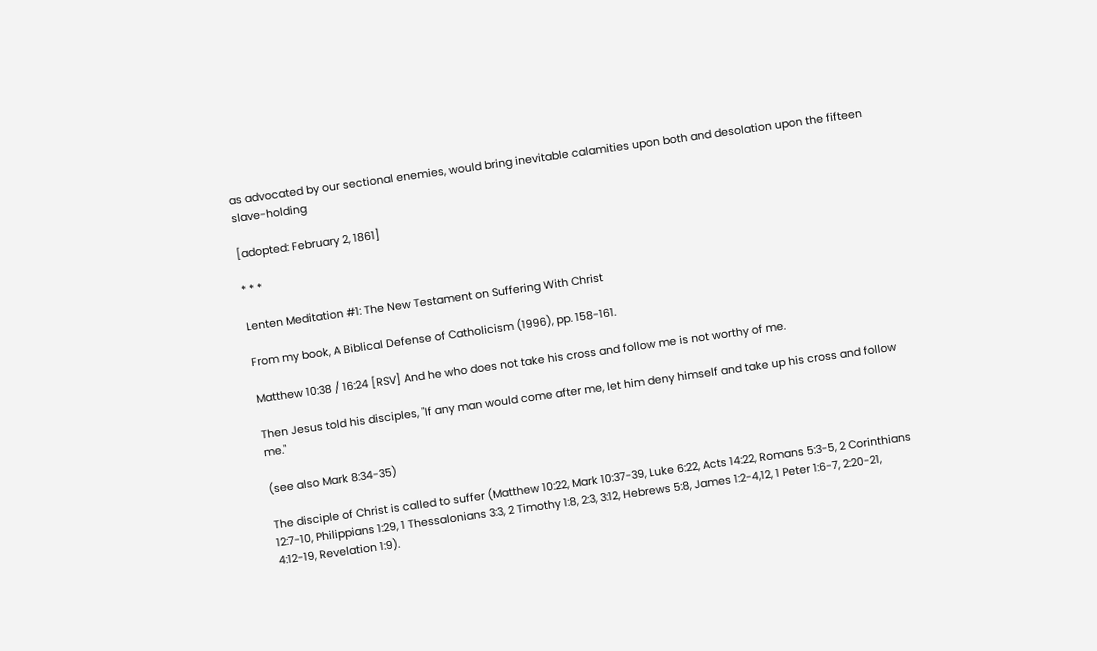as advocated by our sectional enemies, would bring inevitable calamities upon both and desolation upon the fifteen slave-holding

[adopted: February 2, 1861]

* * *

Lenten Meditation #1: The New Testament on Suffering With Christ

From my book, A Biblical Defense of Catholicism (1996), pp. 158-161.

Matthew 10:38 / 16:24 [RSV] And he who does not take his cross and follow me is not worthy of me.

Then Jesus told his disciples, "If any man would come after me, let him deny himself and take up his cross and follow me."

(see also Mark 8:34-35)

The disciple of Christ is called to suffer (Matthew 10:22, Mark 10:37-39, Luke 6:22, Acts 14:22, Romans 5:3-5, 2 Corinthians 12:7-10, Philippians 1:29, 1 Thessalonians 3:3, 2 Timothy 1:8, 2:3, 3:12, Hebrews 5:8, James 1:2-4,12, 1 Peter 1:6-7, 2:20-21, 4:12-19, Revelation 1:9).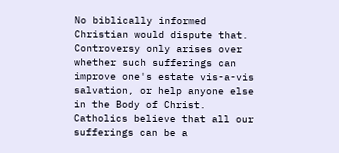No biblically informed Christian would dispute that. Controversy only arises over whether such sufferings can improve one's estate vis-a-vis salvation, or help anyone else in the Body of Christ. Catholics believe that all our sufferings can be a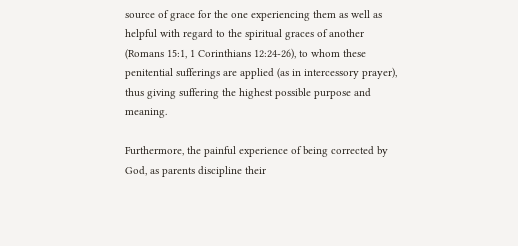source of grace for the one experiencing them as well as helpful with regard to the spiritual graces of another (Romans 15:1, 1 Corinthians 12:24-26), to whom these penitential sufferings are applied (as in intercessory prayer), thus giving suffering the highest possible purpose and meaning.

Furthermore, the painful experience of being corrected by God, as parents discipline their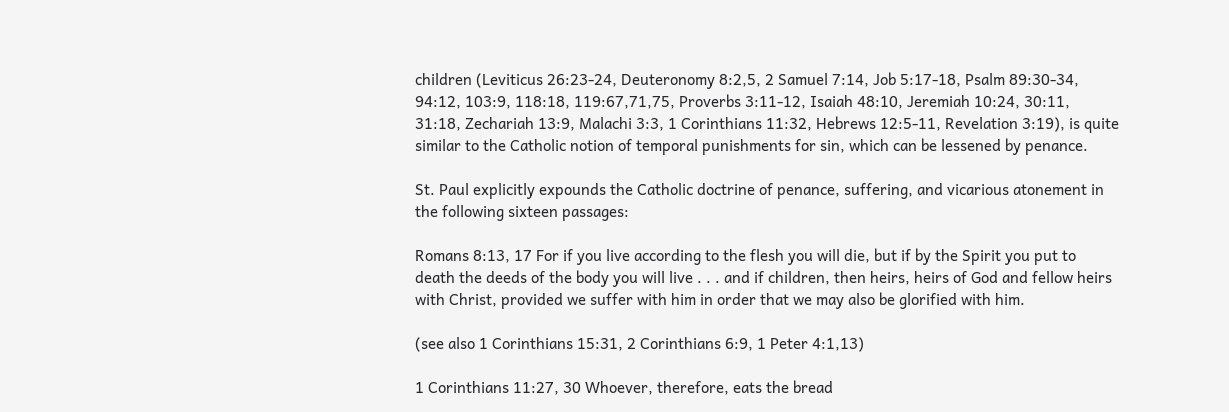children (Leviticus 26:23-24, Deuteronomy 8:2,5, 2 Samuel 7:14, Job 5:17-18, Psalm 89:30-34, 94:12, 103:9, 118:18, 119:67,71,75, Proverbs 3:11-12, Isaiah 48:10, Jeremiah 10:24, 30:11, 31:18, Zechariah 13:9, Malachi 3:3, 1 Corinthians 11:32, Hebrews 12:5-11, Revelation 3:19), is quite similar to the Catholic notion of temporal punishments for sin, which can be lessened by penance.

St. Paul explicitly expounds the Catholic doctrine of penance, suffering, and vicarious atonement in the following sixteen passages:

Romans 8:13, 17 For if you live according to the flesh you will die, but if by the Spirit you put to death the deeds of the body you will live . . . and if children, then heirs, heirs of God and fellow heirs with Christ, provided we suffer with him in order that we may also be glorified with him.

(see also 1 Corinthians 15:31, 2 Corinthians 6:9, 1 Peter 4:1,13)

1 Corinthians 11:27, 30 Whoever, therefore, eats the bread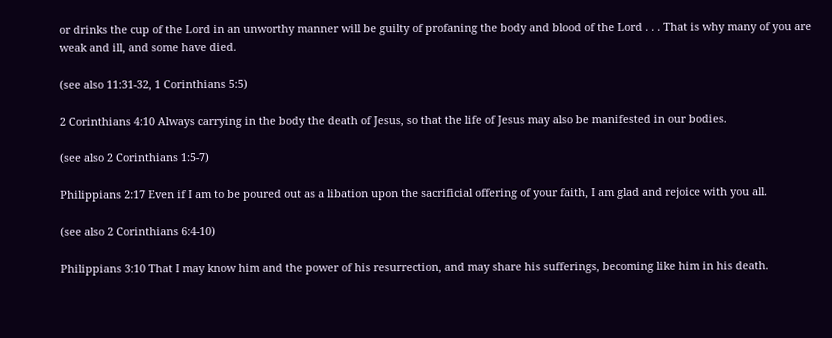or drinks the cup of the Lord in an unworthy manner will be guilty of profaning the body and blood of the Lord . . . That is why many of you are weak and ill, and some have died.

(see also 11:31-32, 1 Corinthians 5:5)

2 Corinthians 4:10 Always carrying in the body the death of Jesus, so that the life of Jesus may also be manifested in our bodies.

(see also 2 Corinthians 1:5-7)

Philippians 2:17 Even if I am to be poured out as a libation upon the sacrificial offering of your faith, I am glad and rejoice with you all.

(see also 2 Corinthians 6:4-10)

Philippians 3:10 That I may know him and the power of his resurrection, and may share his sufferings, becoming like him in his death.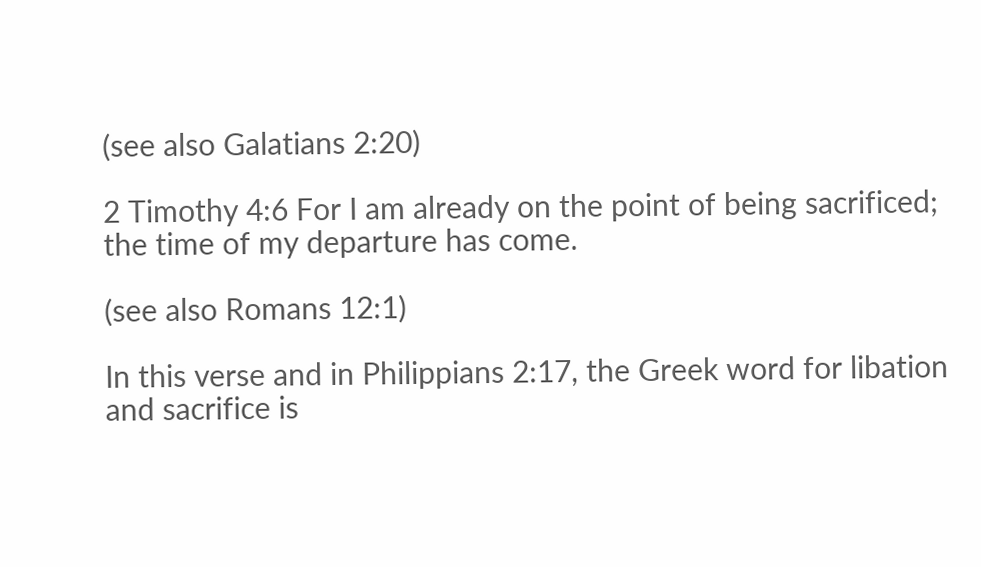(see also Galatians 2:20)

2 Timothy 4:6 For I am already on the point of being sacrificed; the time of my departure has come.

(see also Romans 12:1)

In this verse and in Philippians 2:17, the Greek word for libation and sacrifice is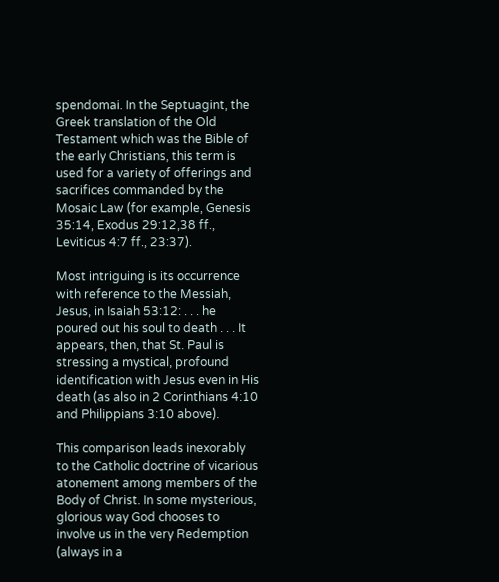spendomai. In the Septuagint, the Greek translation of the Old Testament which was the Bible of the early Christians, this term is used for a variety of offerings and sacrifices commanded by the Mosaic Law (for example, Genesis 35:14, Exodus 29:12,38 ff., Leviticus 4:7 ff., 23:37).

Most intriguing is its occurrence with reference to the Messiah, Jesus, in Isaiah 53:12: . . . he poured out his soul to death . . . It appears, then, that St. Paul is stressing a mystical, profound identification with Jesus even in His death (as also in 2 Corinthians 4:10 and Philippians 3:10 above).

This comparison leads inexorably to the Catholic doctrine of vicarious atonement among members of the Body of Christ. In some mysterious, glorious way God chooses to involve us in the very Redemption (always in a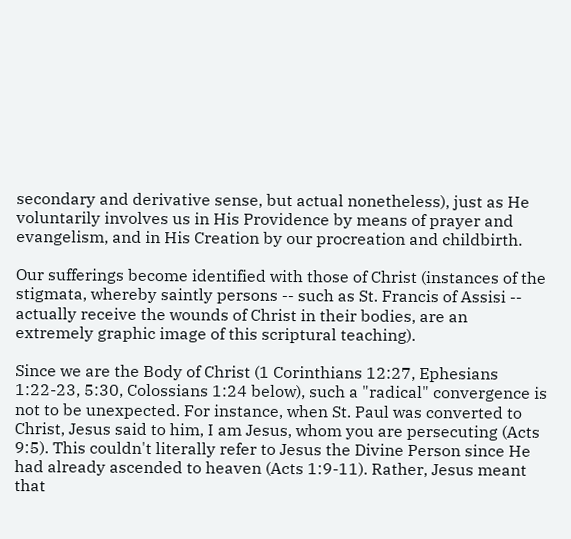secondary and derivative sense, but actual nonetheless), just as He voluntarily involves us in His Providence by means of prayer and evangelism, and in His Creation by our procreation and childbirth.

Our sufferings become identified with those of Christ (instances of the stigmata, whereby saintly persons -- such as St. Francis of Assisi -- actually receive the wounds of Christ in their bodies, are an extremely graphic image of this scriptural teaching).

Since we are the Body of Christ (1 Corinthians 12:27, Ephesians 1:22-23, 5:30, Colossians 1:24 below), such a "radical" convergence is not to be unexpected. For instance, when St. Paul was converted to Christ, Jesus said to him, I am Jesus, whom you are persecuting (Acts 9:5). This couldn't literally refer to Jesus the Divine Person since He had already ascended to heaven (Acts 1:9-11). Rather, Jesus meant that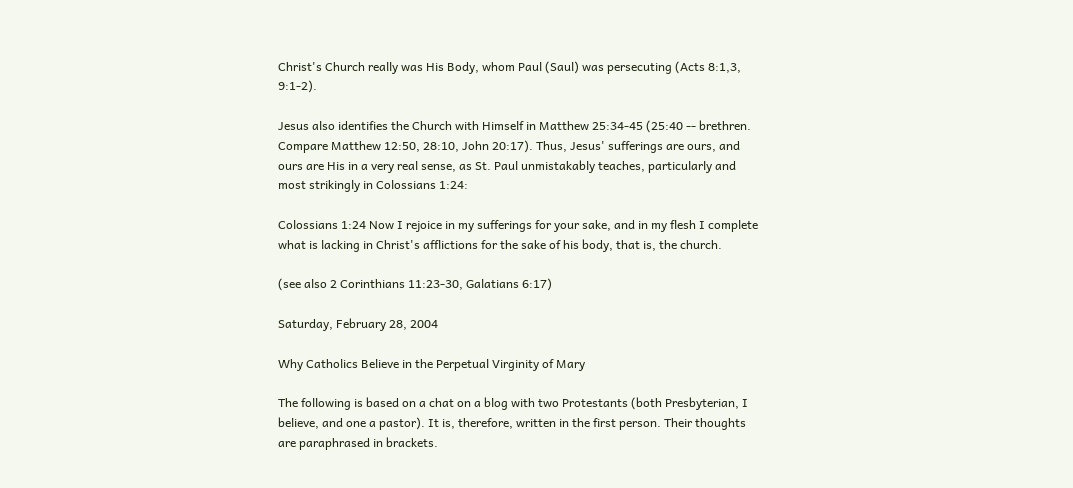Christ's Church really was His Body, whom Paul (Saul) was persecuting (Acts 8:1,3, 9:1-2).

Jesus also identifies the Church with Himself in Matthew 25:34-45 (25:40 -- brethren. Compare Matthew 12:50, 28:10, John 20:17). Thus, Jesus' sufferings are ours, and ours are His in a very real sense, as St. Paul unmistakably teaches, particularly and most strikingly in Colossians 1:24:

Colossians 1:24 Now I rejoice in my sufferings for your sake, and in my flesh I complete what is lacking in Christ's afflictions for the sake of his body, that is, the church.

(see also 2 Corinthians 11:23-30, Galatians 6:17)

Saturday, February 28, 2004

Why Catholics Believe in the Perpetual Virginity of Mary

The following is based on a chat on a blog with two Protestants (both Presbyterian, I believe, and one a pastor). It is, therefore, written in the first person. Their thoughts are paraphrased in brackets.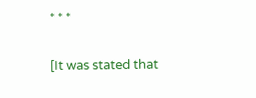* * *

[It was stated that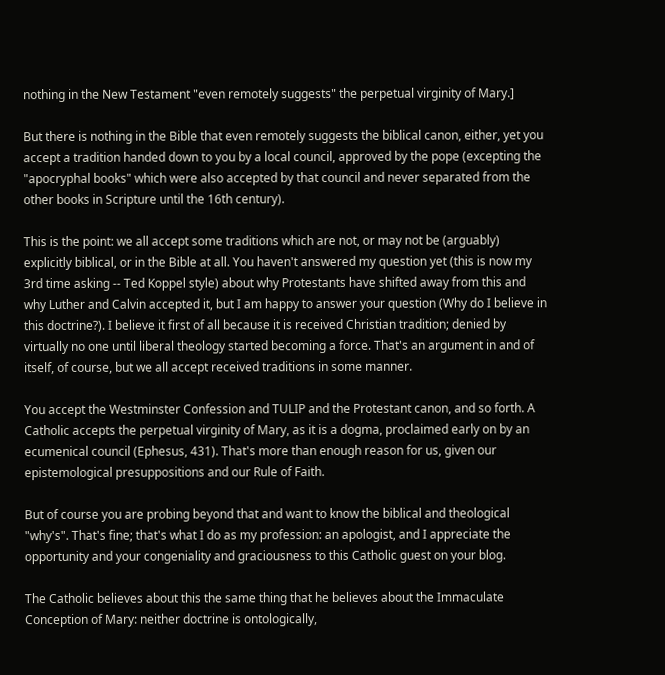nothing in the New Testament "even remotely suggests" the perpetual virginity of Mary.]

But there is nothing in the Bible that even remotely suggests the biblical canon, either, yet you accept a tradition handed down to you by a local council, approved by the pope (excepting the "apocryphal books" which were also accepted by that council and never separated from the other books in Scripture until the 16th century).

This is the point: we all accept some traditions which are not, or may not be (arguably) explicitly biblical, or in the Bible at all. You haven't answered my question yet (this is now my 3rd time asking -- Ted Koppel style) about why Protestants have shifted away from this and why Luther and Calvin accepted it, but I am happy to answer your question (Why do I believe in this doctrine?). I believe it first of all because it is received Christian tradition; denied by virtually no one until liberal theology started becoming a force. That's an argument in and of itself, of course, but we all accept received traditions in some manner.

You accept the Westminster Confession and TULIP and the Protestant canon, and so forth. A Catholic accepts the perpetual virginity of Mary, as it is a dogma, proclaimed early on by an ecumenical council (Ephesus, 431). That's more than enough reason for us, given our epistemological presuppositions and our Rule of Faith.

But of course you are probing beyond that and want to know the biblical and theological "why's". That's fine; that's what I do as my profession: an apologist, and I appreciate the opportunity and your congeniality and graciousness to this Catholic guest on your blog.

The Catholic believes about this the same thing that he believes about the Immaculate Conception of Mary: neither doctrine is ontologically,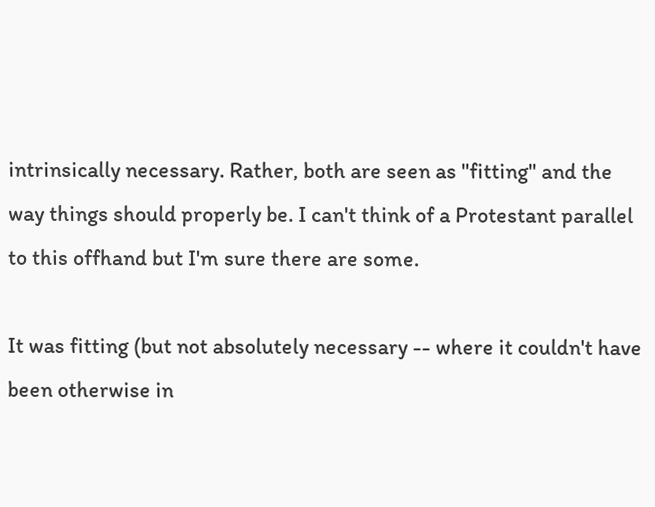intrinsically necessary. Rather, both are seen as "fitting" and the way things should properly be. I can't think of a Protestant parallel to this offhand but I'm sure there are some.

It was fitting (but not absolutely necessary -- where it couldn't have been otherwise in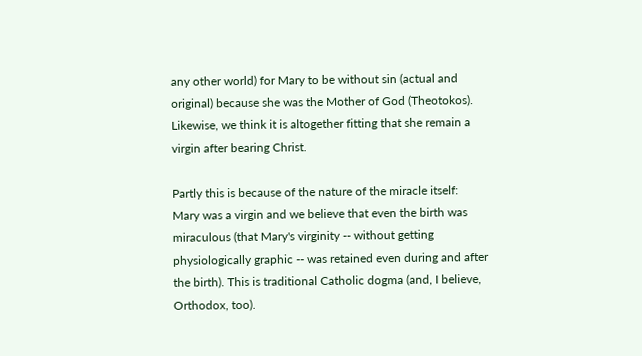any other world) for Mary to be without sin (actual and original) because she was the Mother of God (Theotokos). Likewise, we think it is altogether fitting that she remain a virgin after bearing Christ.

Partly this is because of the nature of the miracle itself: Mary was a virgin and we believe that even the birth was miraculous (that Mary's virginity -- without getting physiologically graphic -- was retained even during and after the birth). This is traditional Catholic dogma (and, I believe, Orthodox, too).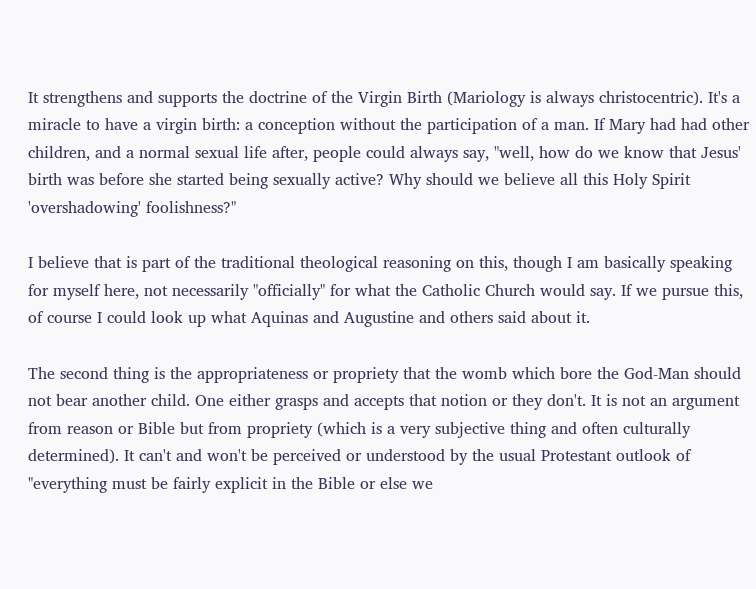It strengthens and supports the doctrine of the Virgin Birth (Mariology is always christocentric). It's a miracle to have a virgin birth: a conception without the participation of a man. If Mary had had other children, and a normal sexual life after, people could always say, "well, how do we know that Jesus' birth was before she started being sexually active? Why should we believe all this Holy Spirit 'overshadowing' foolishness?"

I believe that is part of the traditional theological reasoning on this, though I am basically speaking for myself here, not necessarily "officially" for what the Catholic Church would say. If we pursue this, of course I could look up what Aquinas and Augustine and others said about it.

The second thing is the appropriateness or propriety that the womb which bore the God-Man should not bear another child. One either grasps and accepts that notion or they don't. It is not an argument from reason or Bible but from propriety (which is a very subjective thing and often culturally determined). It can't and won't be perceived or understood by the usual Protestant outlook of "everything must be fairly explicit in the Bible or else we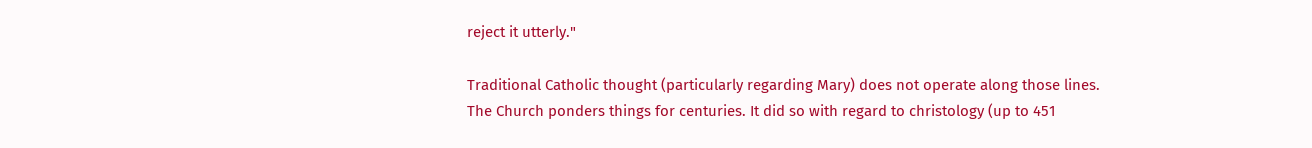reject it utterly."

Traditional Catholic thought (particularly regarding Mary) does not operate along those lines. The Church ponders things for centuries. It did so with regard to christology (up to 451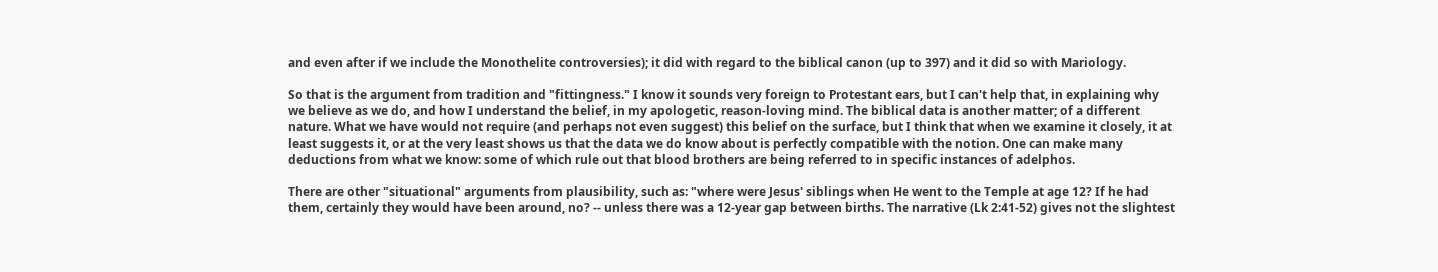and even after if we include the Monothelite controversies); it did with regard to the biblical canon (up to 397) and it did so with Mariology.

So that is the argument from tradition and "fittingness." I know it sounds very foreign to Protestant ears, but I can't help that, in explaining why we believe as we do, and how I understand the belief, in my apologetic, reason-loving mind. The biblical data is another matter; of a different nature. What we have would not require (and perhaps not even suggest) this belief on the surface, but I think that when we examine it closely, it at least suggests it, or at the very least shows us that the data we do know about is perfectly compatible with the notion. One can make many deductions from what we know: some of which rule out that blood brothers are being referred to in specific instances of adelphos.

There are other "situational" arguments from plausibility, such as: "where were Jesus' siblings when He went to the Temple at age 12? If he had them, certainly they would have been around, no? -- unless there was a 12-year gap between births. The narrative (Lk 2:41-52) gives not the slightest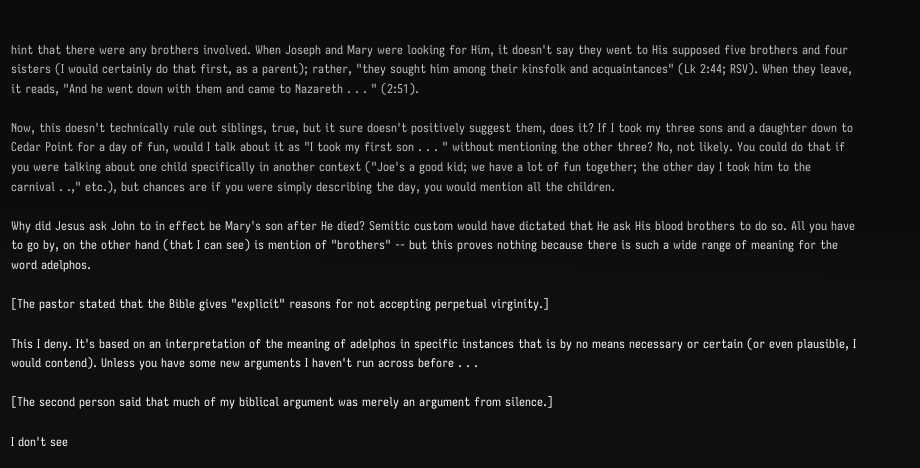hint that there were any brothers involved. When Joseph and Mary were looking for Him, it doesn't say they went to His supposed five brothers and four sisters (I would certainly do that first, as a parent); rather, "they sought him among their kinsfolk and acquaintances" (Lk 2:44; RSV). When they leave, it reads, "And he went down with them and came to Nazareth . . . " (2:51).

Now, this doesn't technically rule out siblings, true, but it sure doesn't positively suggest them, does it? If I took my three sons and a daughter down to Cedar Point for a day of fun, would I talk about it as "I took my first son . . . " without mentioning the other three? No, not likely. You could do that if you were talking about one child specifically in another context ("Joe's a good kid; we have a lot of fun together; the other day I took him to the carnival . .," etc.), but chances are if you were simply describing the day, you would mention all the children.

Why did Jesus ask John to in effect be Mary's son after He died? Semitic custom would have dictated that He ask His blood brothers to do so. All you have to go by, on the other hand (that I can see) is mention of "brothers" -- but this proves nothing because there is such a wide range of meaning for the word adelphos.

[The pastor stated that the Bible gives "explicit" reasons for not accepting perpetual virginity.]

This I deny. It's based on an interpretation of the meaning of adelphos in specific instances that is by no means necessary or certain (or even plausible, I would contend). Unless you have some new arguments I haven't run across before . . .

[The second person said that much of my biblical argument was merely an argument from silence.]

I don't see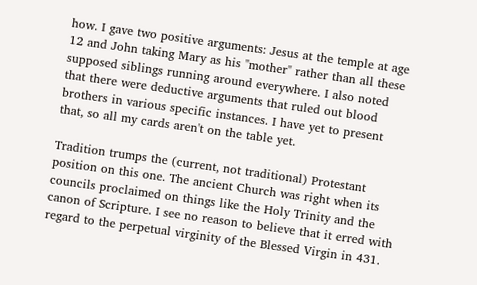how. I gave two positive arguments: Jesus at the temple at age 12 and John taking Mary as his "mother" rather than all these supposed siblings running around everywhere. I also noted that there were deductive arguments that ruled out blood brothers in various specific instances. I have yet to present that, so all my cards aren't on the table yet.

Tradition trumps the (current, not traditional) Protestant position on this one. The ancient Church was right when its councils proclaimed on things like the Holy Trinity and the canon of Scripture. I see no reason to believe that it erred with regard to the perpetual virginity of the Blessed Virgin in 431.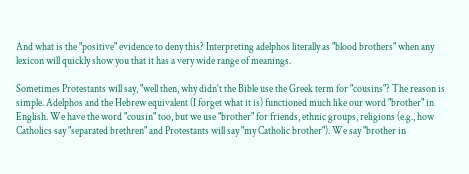And what is the "positive" evidence to deny this? Interpreting adelphos literally as "blood brothers" when any lexicon will quickly show you that it has a very wide range of meanings.

Sometimes Protestants will say, "well then, why didn't the Bible use the Greek term for "cousins"? The reason is simple. Adelphos and the Hebrew equivalent (I forget what it is) functioned much like our word "brother" in English. We have the word "cousin" too, but we use "brother" for friends, ethnic groups, religions (e.g., how Catholics say "separated brethren" and Protestants will say "my Catholic brother"). We say "brother in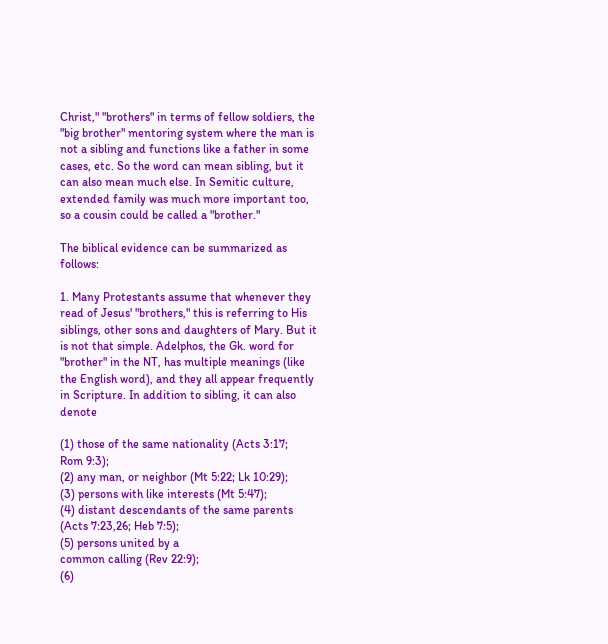Christ," "brothers" in terms of fellow soldiers, the "big brother" mentoring system where the man is not a sibling and functions like a father in some cases, etc. So the word can mean sibling, but it can also mean much else. In Semitic culture, extended family was much more important too, so a cousin could be called a "brother."

The biblical evidence can be summarized as follows:

1. Many Protestants assume that whenever they read of Jesus' "brothers," this is referring to His siblings, other sons and daughters of Mary. But it is not that simple. Adelphos, the Gk. word for "brother" in the NT, has multiple meanings (like the English word), and they all appear frequently in Scripture. In addition to sibling, it can also denote

(1) those of the same nationality (Acts 3:17;
Rom 9:3);
(2) any man, or neighbor (Mt 5:22; Lk 10:29);
(3) persons with like interests (Mt 5:47);
(4) distant descendants of the same parents (Acts 7:23,26; Heb 7:5);
(5) persons united by a
common calling (Rev 22:9);
(6)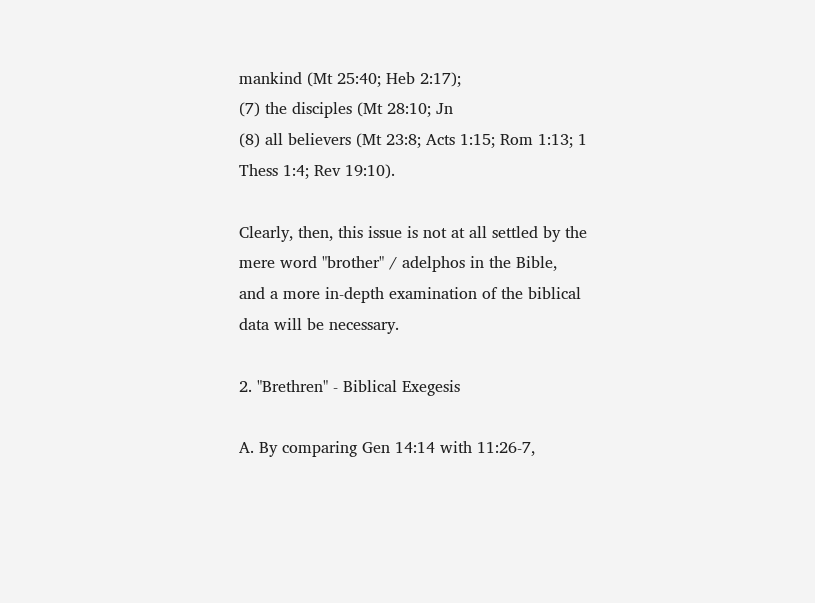mankind (Mt 25:40; Heb 2:17);
(7) the disciples (Mt 28:10; Jn
(8) all believers (Mt 23:8; Acts 1:15; Rom 1:13; 1 Thess 1:4; Rev 19:10).

Clearly, then, this issue is not at all settled by the mere word "brother" / adelphos in the Bible, and a more in-depth examination of the biblical data will be necessary.

2. "Brethren" - Biblical Exegesis

A. By comparing Gen 14:14 with 11:26-7,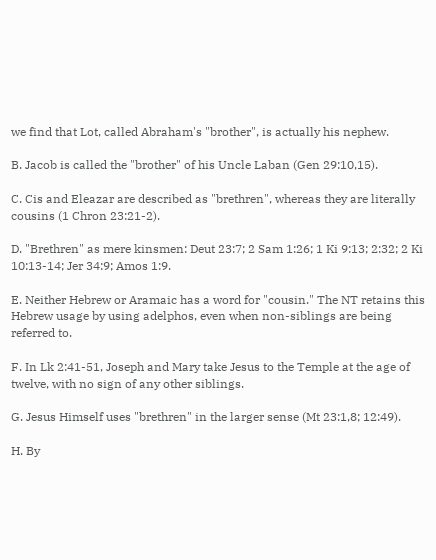we find that Lot, called Abraham's "brother", is actually his nephew.

B. Jacob is called the "brother" of his Uncle Laban (Gen 29:10,15).

C. Cis and Eleazar are described as "brethren", whereas they are literally cousins (1 Chron 23:21-2).

D. "Brethren" as mere kinsmen: Deut 23:7; 2 Sam 1:26; 1 Ki 9:13; 2:32; 2 Ki 10:13-14; Jer 34:9; Amos 1:9.

E. Neither Hebrew or Aramaic has a word for "cousin." The NT retains this Hebrew usage by using adelphos, even when non-siblings are being referred to.

F. In Lk 2:41-51, Joseph and Mary take Jesus to the Temple at the age of twelve, with no sign of any other siblings.

G. Jesus Himself uses "brethren" in the larger sense (Mt 23:1,8; 12:49).

H. By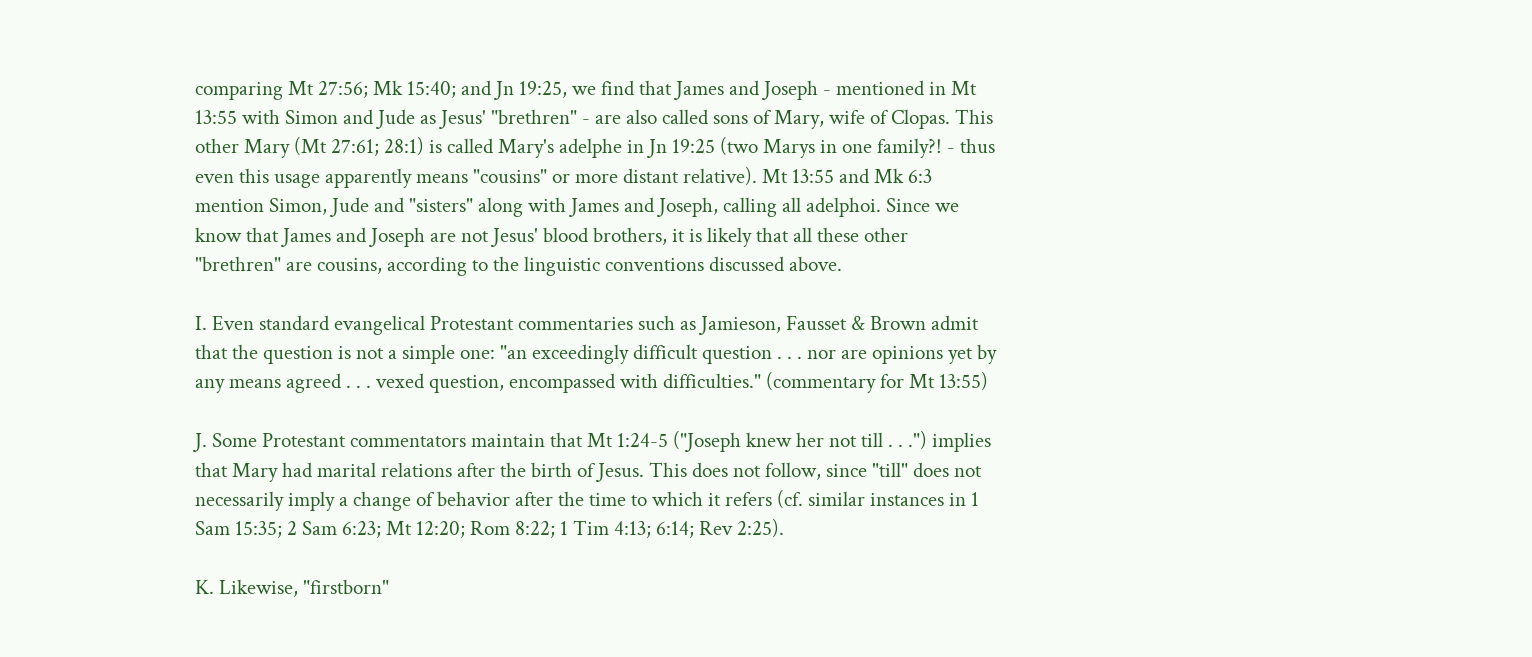comparing Mt 27:56; Mk 15:40; and Jn 19:25, we find that James and Joseph - mentioned in Mt 13:55 with Simon and Jude as Jesus' "brethren" - are also called sons of Mary, wife of Clopas. This other Mary (Mt 27:61; 28:1) is called Mary's adelphe in Jn 19:25 (two Marys in one family?! - thus even this usage apparently means "cousins" or more distant relative). Mt 13:55 and Mk 6:3 mention Simon, Jude and "sisters" along with James and Joseph, calling all adelphoi. Since we know that James and Joseph are not Jesus' blood brothers, it is likely that all these other "brethren" are cousins, according to the linguistic conventions discussed above.

I. Even standard evangelical Protestant commentaries such as Jamieson, Fausset & Brown admit that the question is not a simple one: "an exceedingly difficult question . . . nor are opinions yet by any means agreed . . . vexed question, encompassed with difficulties." (commentary for Mt 13:55)

J. Some Protestant commentators maintain that Mt 1:24-5 ("Joseph knew her not till . . .") implies that Mary had marital relations after the birth of Jesus. This does not follow, since "till" does not necessarily imply a change of behavior after the time to which it refers (cf. similar instances in 1 Sam 15:35; 2 Sam 6:23; Mt 12:20; Rom 8:22; 1 Tim 4:13; 6:14; Rev 2:25).

K. Likewise, "firstborn"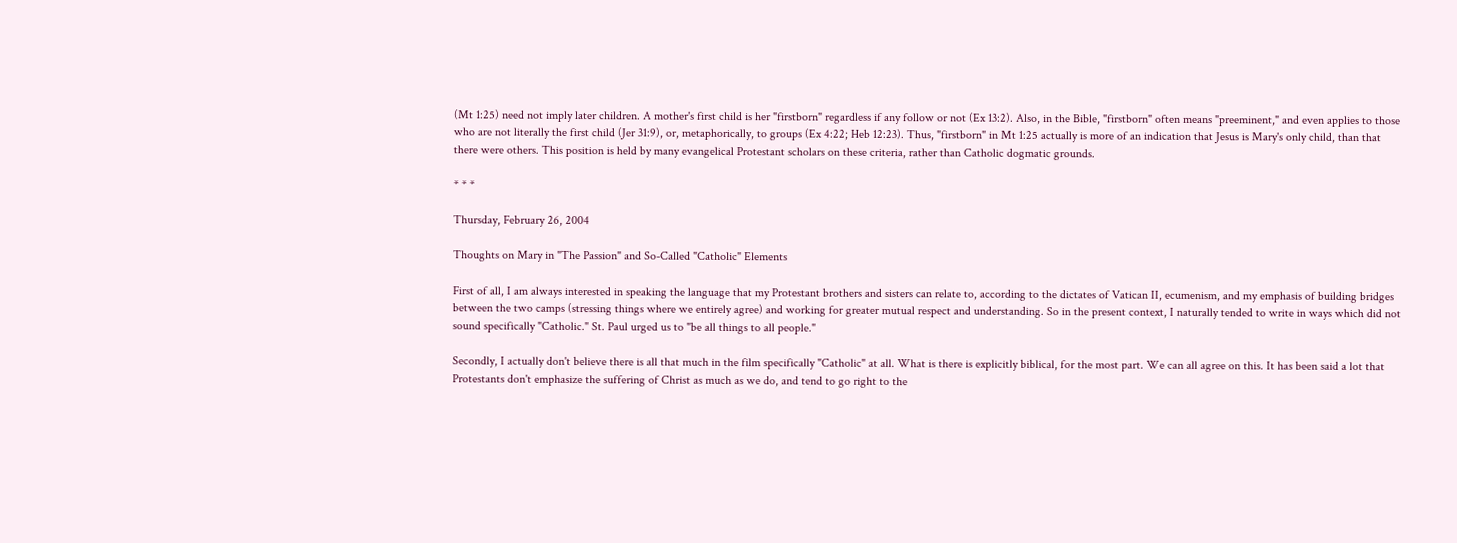(Mt 1:25) need not imply later children. A mother's first child is her "firstborn" regardless if any follow or not (Ex 13:2). Also, in the Bible, "firstborn" often means "preeminent," and even applies to those who are not literally the first child (Jer 31:9), or, metaphorically, to groups (Ex 4:22; Heb 12:23). Thus, "firstborn" in Mt 1:25 actually is more of an indication that Jesus is Mary's only child, than that there were others. This position is held by many evangelical Protestant scholars on these criteria, rather than Catholic dogmatic grounds.

* * *

Thursday, February 26, 2004

Thoughts on Mary in "The Passion" and So-Called "Catholic" Elements

First of all, I am always interested in speaking the language that my Protestant brothers and sisters can relate to, according to the dictates of Vatican II, ecumenism, and my emphasis of building bridges between the two camps (stressing things where we entirely agree) and working for greater mutual respect and understanding. So in the present context, I naturally tended to write in ways which did not sound specifically "Catholic." St. Paul urged us to "be all things to all people."

Secondly, I actually don't believe there is all that much in the film specifically "Catholic" at all. What is there is explicitly biblical, for the most part. We can all agree on this. It has been said a lot that Protestants don't emphasize the suffering of Christ as much as we do, and tend to go right to the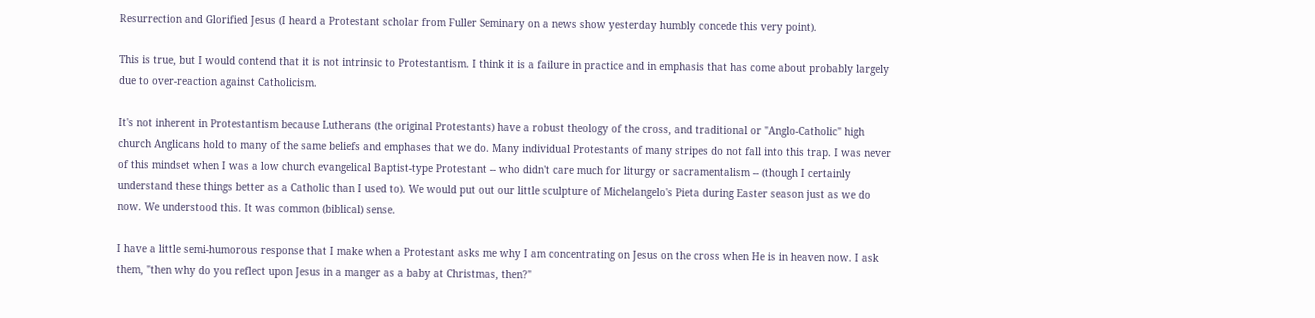Resurrection and Glorified Jesus (I heard a Protestant scholar from Fuller Seminary on a news show yesterday humbly concede this very point).

This is true, but I would contend that it is not intrinsic to Protestantism. I think it is a failure in practice and in emphasis that has come about probably largely due to over-reaction against Catholicism.

It's not inherent in Protestantism because Lutherans (the original Protestants) have a robust theology of the cross, and traditional or "Anglo-Catholic" high church Anglicans hold to many of the same beliefs and emphases that we do. Many individual Protestants of many stripes do not fall into this trap. I was never of this mindset when I was a low church evangelical Baptist-type Protestant -- who didn't care much for liturgy or sacramentalism -- (though I certainly understand these things better as a Catholic than I used to). We would put out our little sculpture of Michelangelo's Pieta during Easter season just as we do now. We understood this. It was common (biblical) sense.

I have a little semi-humorous response that I make when a Protestant asks me why I am concentrating on Jesus on the cross when He is in heaven now. I ask them, "then why do you reflect upon Jesus in a manger as a baby at Christmas, then?"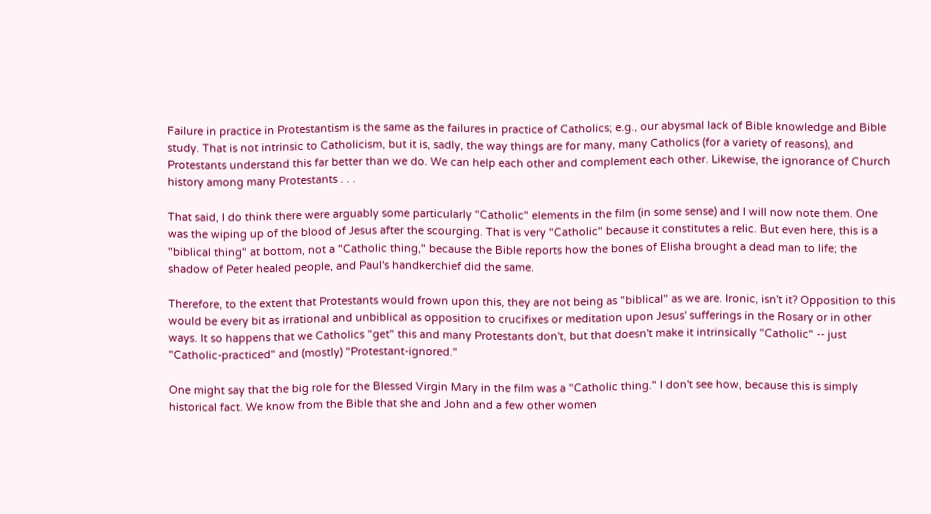Failure in practice in Protestantism is the same as the failures in practice of Catholics; e.g., our abysmal lack of Bible knowledge and Bible study. That is not intrinsic to Catholicism, but it is, sadly, the way things are for many, many Catholics (for a variety of reasons), and Protestants understand this far better than we do. We can help each other and complement each other. Likewise, the ignorance of Church history among many Protestants . . .

That said, I do think there were arguably some particularly "Catholic" elements in the film (in some sense) and I will now note them. One was the wiping up of the blood of Jesus after the scourging. That is very "Catholic" because it constitutes a relic. But even here, this is a "biblical thing" at bottom, not a "Catholic thing," because the Bible reports how the bones of Elisha brought a dead man to life; the shadow of Peter healed people, and Paul's handkerchief did the same.

Therefore, to the extent that Protestants would frown upon this, they are not being as "biblical" as we are. Ironic, isn't it? Opposition to this would be every bit as irrational and unbiblical as opposition to crucifixes or meditation upon Jesus' sufferings in the Rosary or in other ways. It so happens that we Catholics "get" this and many Protestants don't, but that doesn't make it intrinsically "Catholic" -- just "Catholic-practiced" and (mostly) "Protestant-ignored."

One might say that the big role for the Blessed Virgin Mary in the film was a "Catholic thing." I don't see how, because this is simply historical fact. We know from the Bible that she and John and a few other women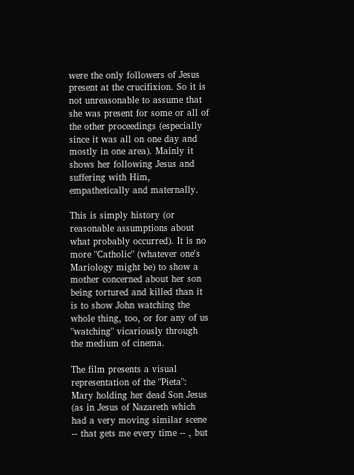were the only followers of Jesus present at the crucifixion. So it is not unreasonable to assume that she was present for some or all of the other proceedings (especially since it was all on one day and mostly in one area). Mainly it shows her following Jesus and suffering with Him, empathetically and maternally.

This is simply history (or reasonable assumptions about what probably occurred). It is no more "Catholic" (whatever one's Mariology might be) to show a mother concerned about her son being tortured and killed than it is to show John watching the whole thing, too, or for any of us "watching" vicariously through the medium of cinema.

The film presents a visual representation of the "Pieta": Mary holding her dead Son Jesus (as in Jesus of Nazareth which had a very moving similar scene -- that gets me every time -- , but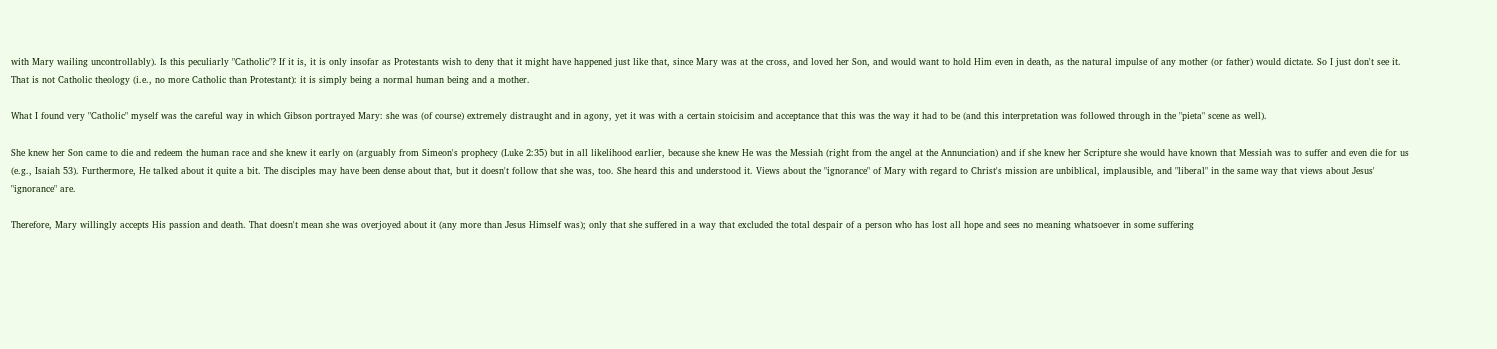with Mary wailing uncontrollably). Is this peculiarly "Catholic"? If it is, it is only insofar as Protestants wish to deny that it might have happened just like that, since Mary was at the cross, and loved her Son, and would want to hold Him even in death, as the natural impulse of any mother (or father) would dictate. So I just don't see it. That is not Catholic theology (i.e., no more Catholic than Protestant): it is simply being a normal human being and a mother.

What I found very "Catholic" myself was the careful way in which Gibson portrayed Mary: she was (of course) extremely distraught and in agony, yet it was with a certain stoicisim and acceptance that this was the way it had to be (and this interpretation was followed through in the "pieta" scene as well).

She knew her Son came to die and redeem the human race and she knew it early on (arguably from Simeon's prophecy (Luke 2:35) but in all likelihood earlier, because she knew He was the Messiah (right from the angel at the Annunciation) and if she knew her Scripture she would have known that Messiah was to suffer and even die for us (e.g., Isaiah 53). Furthermore, He talked about it quite a bit. The disciples may have been dense about that, but it doesn't follow that she was, too. She heard this and understood it. Views about the "ignorance" of Mary with regard to Christ's mission are unbiblical, implausible, and "liberal" in the same way that views about Jesus' "ignorance" are.

Therefore, Mary willingly accepts His passion and death. That doesn't mean she was overjoyed about it (any more than Jesus Himself was); only that she suffered in a way that excluded the total despair of a person who has lost all hope and sees no meaning whatsoever in some suffering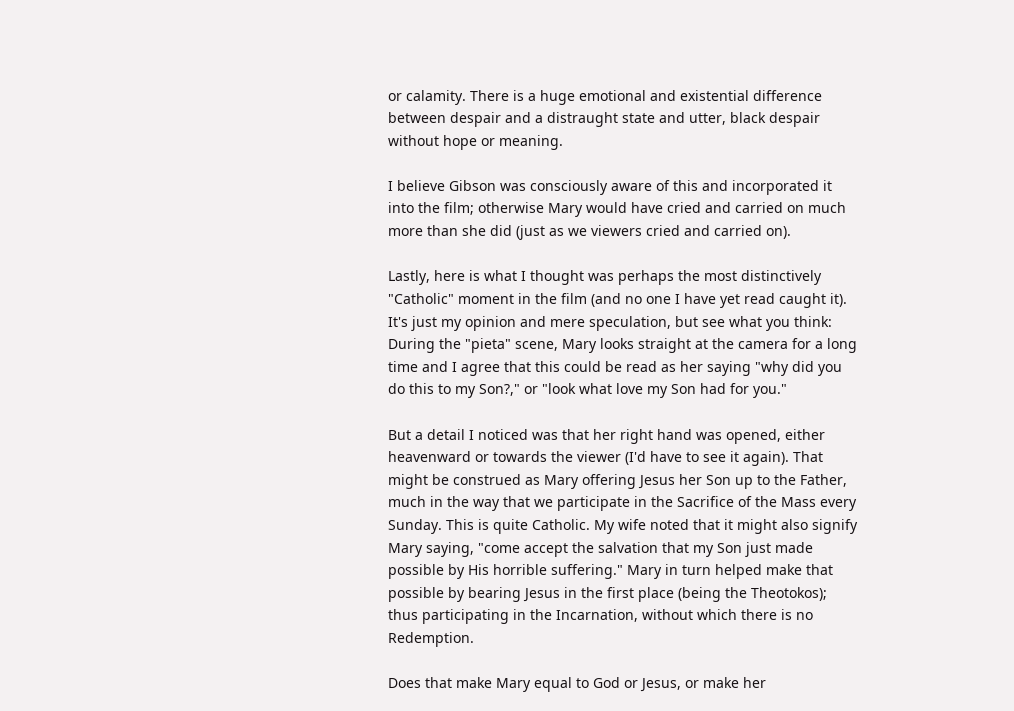or calamity. There is a huge emotional and existential difference between despair and a distraught state and utter, black despair without hope or meaning.

I believe Gibson was consciously aware of this and incorporated it into the film; otherwise Mary would have cried and carried on much more than she did (just as we viewers cried and carried on).

Lastly, here is what I thought was perhaps the most distinctively "Catholic" moment in the film (and no one I have yet read caught it). It's just my opinion and mere speculation, but see what you think: During the "pieta" scene, Mary looks straight at the camera for a long time and I agree that this could be read as her saying "why did you do this to my Son?," or "look what love my Son had for you."

But a detail I noticed was that her right hand was opened, either heavenward or towards the viewer (I'd have to see it again). That might be construed as Mary offering Jesus her Son up to the Father, much in the way that we participate in the Sacrifice of the Mass every Sunday. This is quite Catholic. My wife noted that it might also signify Mary saying, "come accept the salvation that my Son just made possible by His horrible suffering." Mary in turn helped make that possible by bearing Jesus in the first place (being the Theotokos); thus participating in the Incarnation, without which there is no Redemption.

Does that make Mary equal to God or Jesus, or make her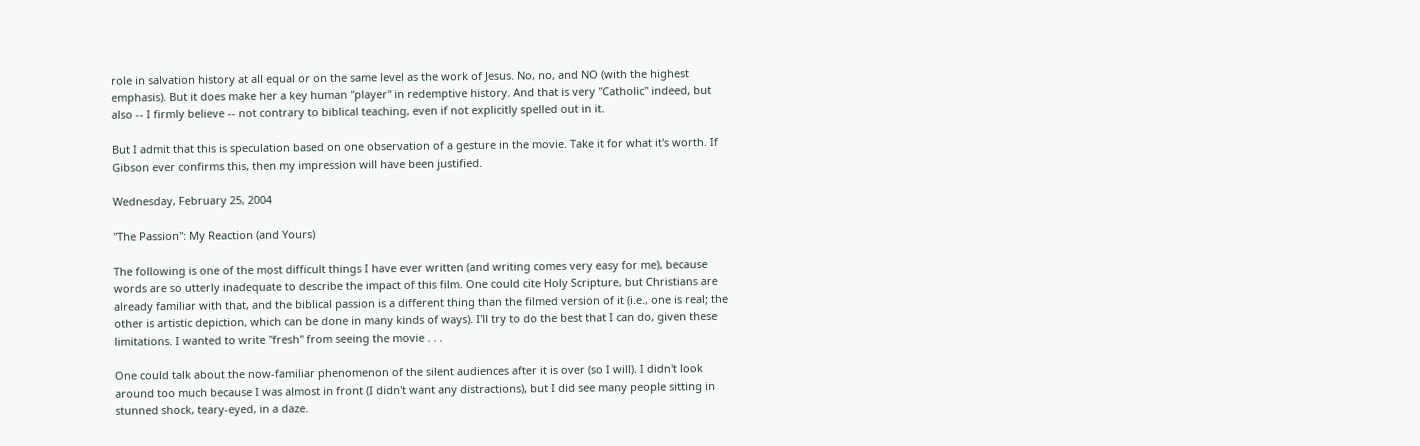role in salvation history at all equal or on the same level as the work of Jesus. No, no, and NO (with the highest emphasis). But it does make her a key human "player" in redemptive history. And that is very "Catholic" indeed, but also -- I firmly believe -- not contrary to biblical teaching, even if not explicitly spelled out in it.

But I admit that this is speculation based on one observation of a gesture in the movie. Take it for what it's worth. If Gibson ever confirms this, then my impression will have been justified.

Wednesday, February 25, 2004

"The Passion": My Reaction (and Yours)

The following is one of the most difficult things I have ever written (and writing comes very easy for me), because words are so utterly inadequate to describe the impact of this film. One could cite Holy Scripture, but Christians are already familiar with that, and the biblical passion is a different thing than the filmed version of it (i.e., one is real; the other is artistic depiction, which can be done in many kinds of ways). I'll try to do the best that I can do, given these limitations. I wanted to write "fresh" from seeing the movie . . .

One could talk about the now-familiar phenomenon of the silent audiences after it is over (so I will). I didn't look around too much because I was almost in front (I didn't want any distractions), but I did see many people sitting in stunned shock, teary-eyed, in a daze.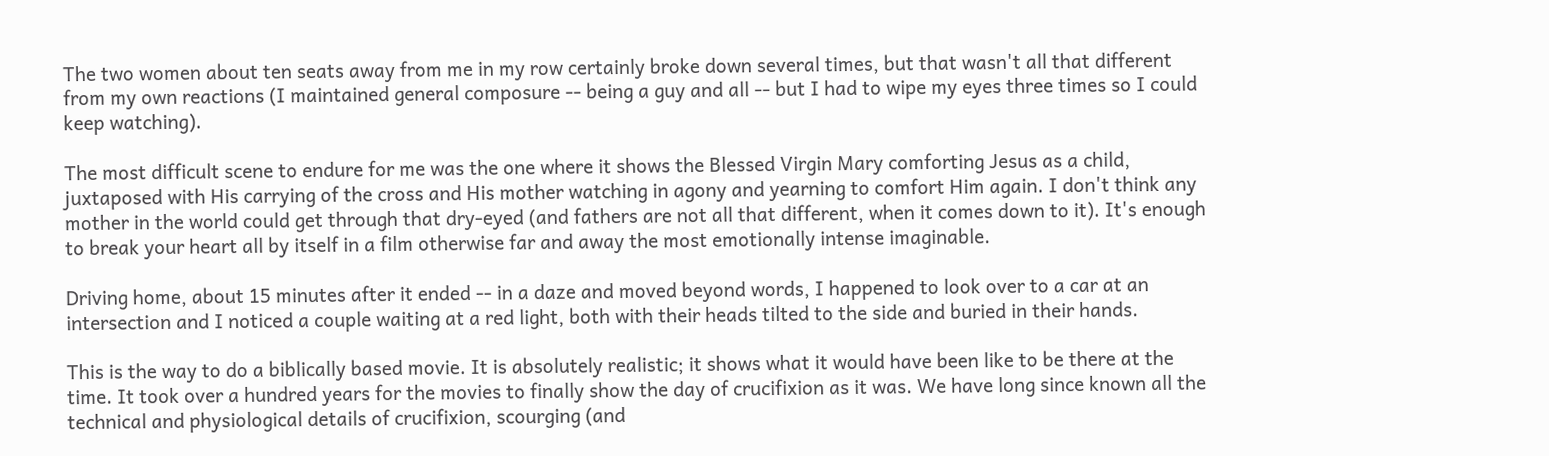The two women about ten seats away from me in my row certainly broke down several times, but that wasn't all that different from my own reactions (I maintained general composure -- being a guy and all -- but I had to wipe my eyes three times so I could keep watching).

The most difficult scene to endure for me was the one where it shows the Blessed Virgin Mary comforting Jesus as a child, juxtaposed with His carrying of the cross and His mother watching in agony and yearning to comfort Him again. I don't think any mother in the world could get through that dry-eyed (and fathers are not all that different, when it comes down to it). It's enough to break your heart all by itself in a film otherwise far and away the most emotionally intense imaginable.

Driving home, about 15 minutes after it ended -- in a daze and moved beyond words, I happened to look over to a car at an intersection and I noticed a couple waiting at a red light, both with their heads tilted to the side and buried in their hands.

This is the way to do a biblically based movie. It is absolutely realistic; it shows what it would have been like to be there at the time. It took over a hundred years for the movies to finally show the day of crucifixion as it was. We have long since known all the technical and physiological details of crucifixion, scourging (and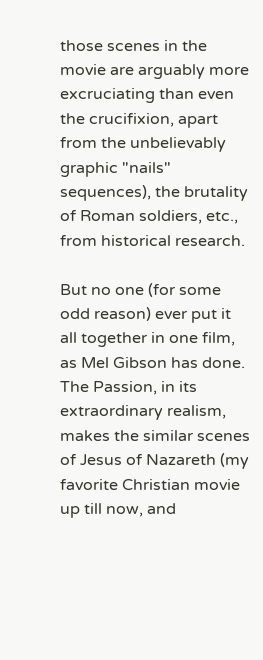those scenes in the movie are arguably more excruciating than even the crucifixion, apart from the unbelievably graphic "nails" sequences), the brutality of Roman soldiers, etc., from historical research.

But no one (for some odd reason) ever put it all together in one film, as Mel Gibson has done. The Passion, in its extraordinary realism, makes the similar scenes of Jesus of Nazareth (my favorite Christian movie up till now, and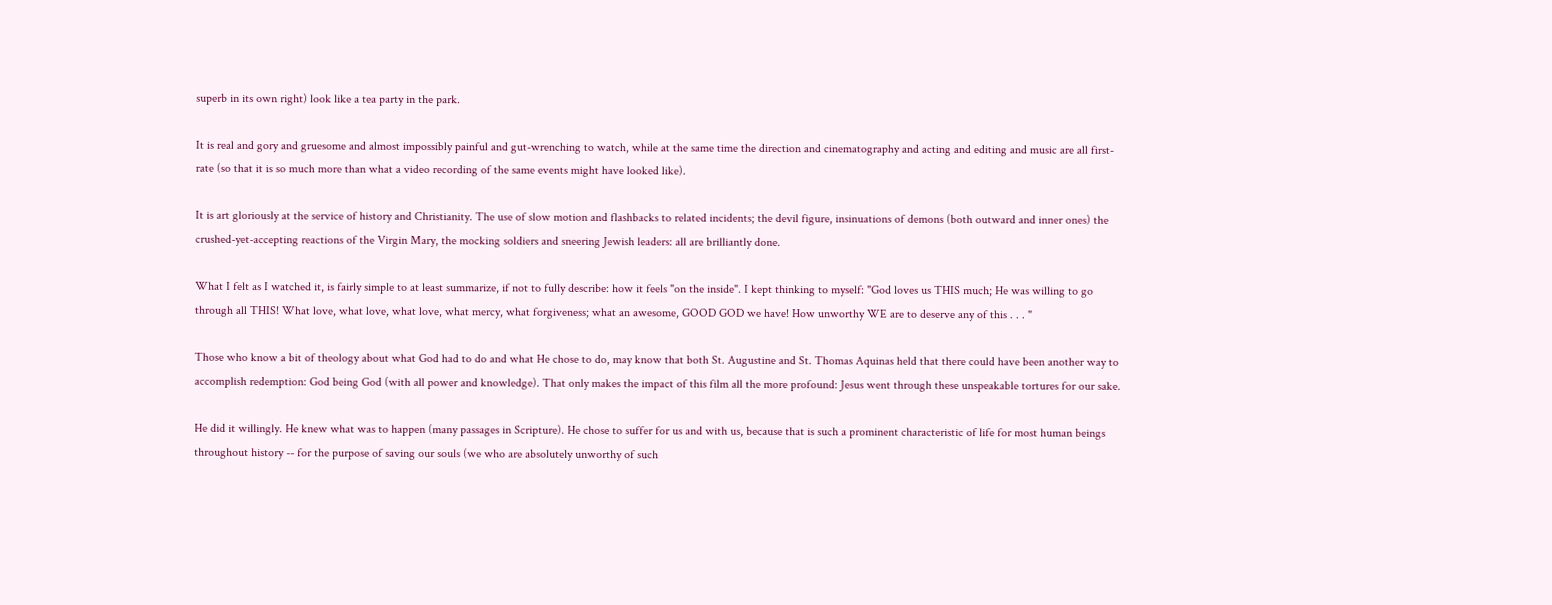superb in its own right) look like a tea party in the park.

It is real and gory and gruesome and almost impossibly painful and gut-wrenching to watch, while at the same time the direction and cinematography and acting and editing and music are all first-rate (so that it is so much more than what a video recording of the same events might have looked like).

It is art gloriously at the service of history and Christianity. The use of slow motion and flashbacks to related incidents; the devil figure, insinuations of demons (both outward and inner ones) the crushed-yet-accepting reactions of the Virgin Mary, the mocking soldiers and sneering Jewish leaders: all are brilliantly done.

What I felt as I watched it, is fairly simple to at least summarize, if not to fully describe: how it feels "on the inside". I kept thinking to myself: "God loves us THIS much; He was willing to go through all THIS! What love, what love, what love, what mercy, what forgiveness; what an awesome, GOOD GOD we have! How unworthy WE are to deserve any of this . . . "

Those who know a bit of theology about what God had to do and what He chose to do, may know that both St. Augustine and St. Thomas Aquinas held that there could have been another way to accomplish redemption: God being God (with all power and knowledge). That only makes the impact of this film all the more profound: Jesus went through these unspeakable tortures for our sake.

He did it willingly. He knew what was to happen (many passages in Scripture). He chose to suffer for us and with us, because that is such a prominent characteristic of life for most human beings throughout history -- for the purpose of saving our souls (we who are absolutely unworthy of such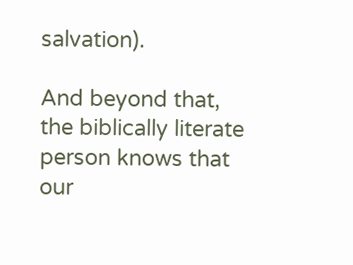salvation).

And beyond that, the biblically literate person knows that our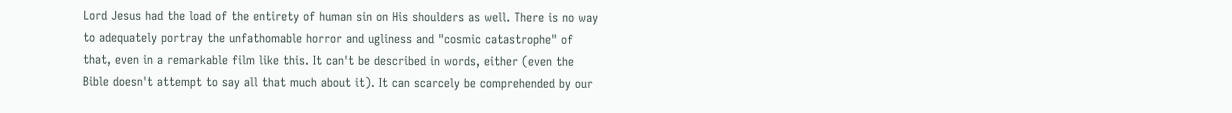Lord Jesus had the load of the entirety of human sin on His shoulders as well. There is no way to adequately portray the unfathomable horror and ugliness and "cosmic catastrophe" of that, even in a remarkable film like this. It can't be described in words, either (even the Bible doesn't attempt to say all that much about it). It can scarcely be comprehended by our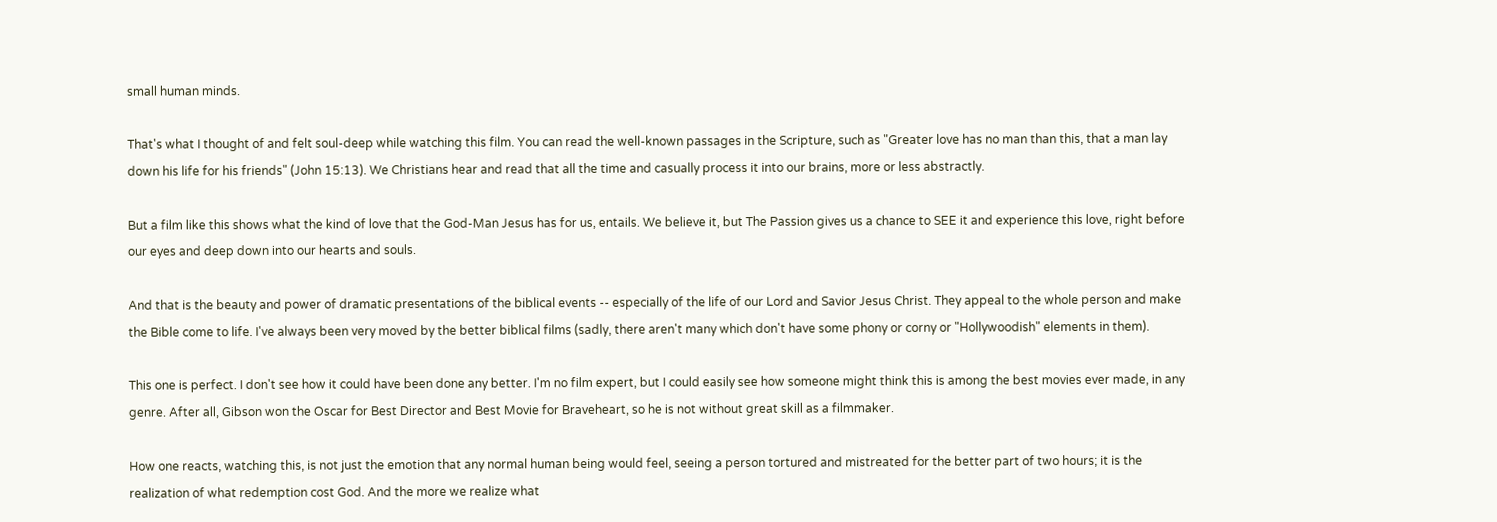small human minds.

That's what I thought of and felt soul-deep while watching this film. You can read the well-known passages in the Scripture, such as "Greater love has no man than this, that a man lay down his life for his friends" (John 15:13). We Christians hear and read that all the time and casually process it into our brains, more or less abstractly.

But a film like this shows what the kind of love that the God-Man Jesus has for us, entails. We believe it, but The Passion gives us a chance to SEE it and experience this love, right before our eyes and deep down into our hearts and souls.

And that is the beauty and power of dramatic presentations of the biblical events -- especially of the life of our Lord and Savior Jesus Christ. They appeal to the whole person and make the Bible come to life. I've always been very moved by the better biblical films (sadly, there aren't many which don't have some phony or corny or "Hollywoodish" elements in them).

This one is perfect. I don't see how it could have been done any better. I'm no film expert, but I could easily see how someone might think this is among the best movies ever made, in any genre. After all, Gibson won the Oscar for Best Director and Best Movie for Braveheart, so he is not without great skill as a filmmaker.

How one reacts, watching this, is not just the emotion that any normal human being would feel, seeing a person tortured and mistreated for the better part of two hours; it is the realization of what redemption cost God. And the more we realize what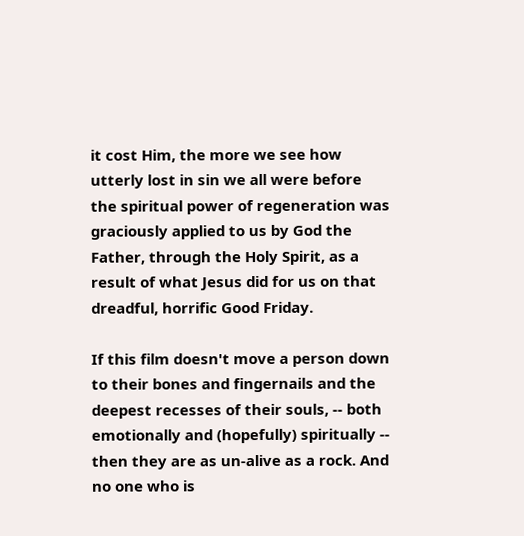it cost Him, the more we see how utterly lost in sin we all were before the spiritual power of regeneration was graciously applied to us by God the Father, through the Holy Spirit, as a result of what Jesus did for us on that dreadful, horrific Good Friday.

If this film doesn't move a person down to their bones and fingernails and the deepest recesses of their souls, -- both emotionally and (hopefully) spiritually -- then they are as un-alive as a rock. And no one who is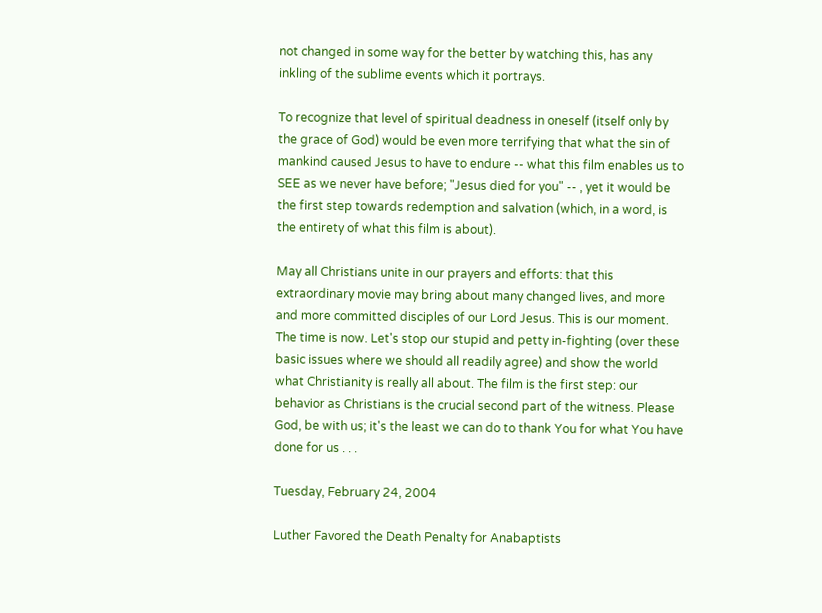not changed in some way for the better by watching this, has any inkling of the sublime events which it portrays.

To recognize that level of spiritual deadness in oneself (itself only by the grace of God) would be even more terrifying that what the sin of mankind caused Jesus to have to endure -- what this film enables us to SEE as we never have before; "Jesus died for you" -- , yet it would be the first step towards redemption and salvation (which, in a word, is the entirety of what this film is about).

May all Christians unite in our prayers and efforts: that this extraordinary movie may bring about many changed lives, and more and more committed disciples of our Lord Jesus. This is our moment. The time is now. Let's stop our stupid and petty in-fighting (over these basic issues where we should all readily agree) and show the world what Christianity is really all about. The film is the first step: our behavior as Christians is the crucial second part of the witness. Please God, be with us; it's the least we can do to thank You for what You have done for us . . .

Tuesday, February 24, 2004

Luther Favored the Death Penalty for Anabaptists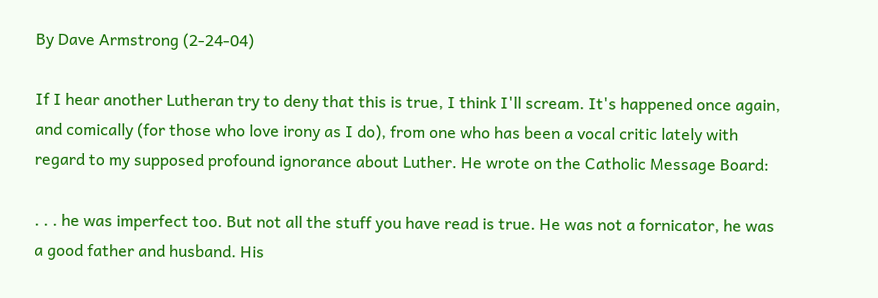By Dave Armstrong (2-24-04)

If I hear another Lutheran try to deny that this is true, I think I'll scream. It's happened once again, and comically (for those who love irony as I do), from one who has been a vocal critic lately with regard to my supposed profound ignorance about Luther. He wrote on the Catholic Message Board:

. . . he was imperfect too. But not all the stuff you have read is true. He was not a fornicator, he was a good father and husband. His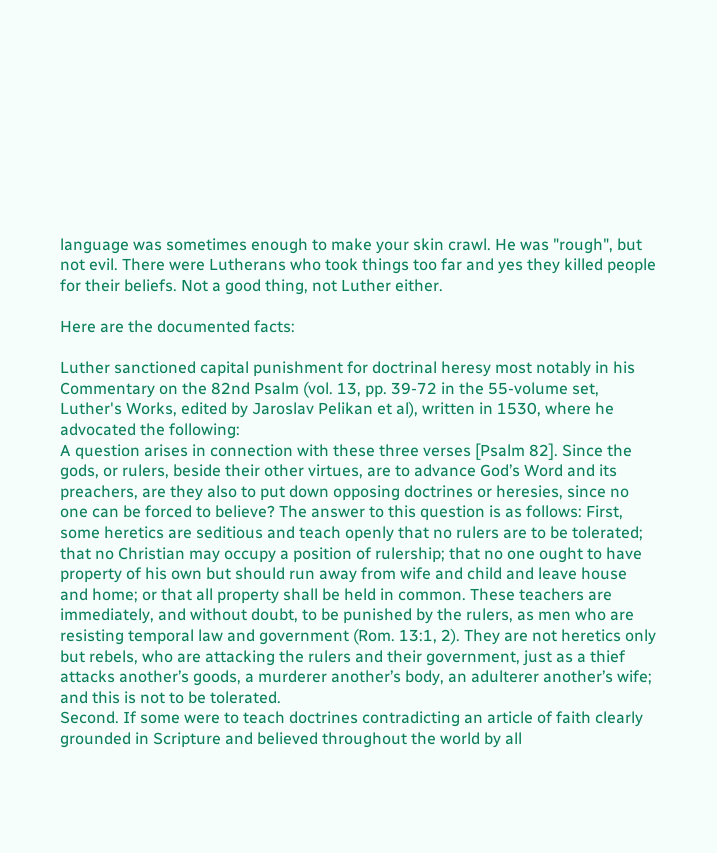language was sometimes enough to make your skin crawl. He was "rough", but not evil. There were Lutherans who took things too far and yes they killed people for their beliefs. Not a good thing, not Luther either.

Here are the documented facts:

Luther sanctioned capital punishment for doctrinal heresy most notably in his Commentary on the 82nd Psalm (vol. 13, pp. 39-72 in the 55-volume set, Luther's Works, edited by Jaroslav Pelikan et al), written in 1530, where he advocated the following:
A question arises in connection with these three verses [Psalm 82]. Since the gods, or rulers, beside their other virtues, are to advance God’s Word and its preachers, are they also to put down opposing doctrines or heresies, since no one can be forced to believe? The answer to this question is as follows: First, some heretics are seditious and teach openly that no rulers are to be tolerated; that no Christian may occupy a position of rulership; that no one ought to have property of his own but should run away from wife and child and leave house and home; or that all property shall be held in common. These teachers are immediately, and without doubt, to be punished by the rulers, as men who are resisting temporal law and government (Rom. 13:1, 2). They are not heretics only but rebels, who are attacking the rulers and their government, just as a thief attacks another’s goods, a murderer another’s body, an adulterer another’s wife; and this is not to be tolerated.
Second. If some were to teach doctrines contradicting an article of faith clearly grounded in Scripture and believed throughout the world by all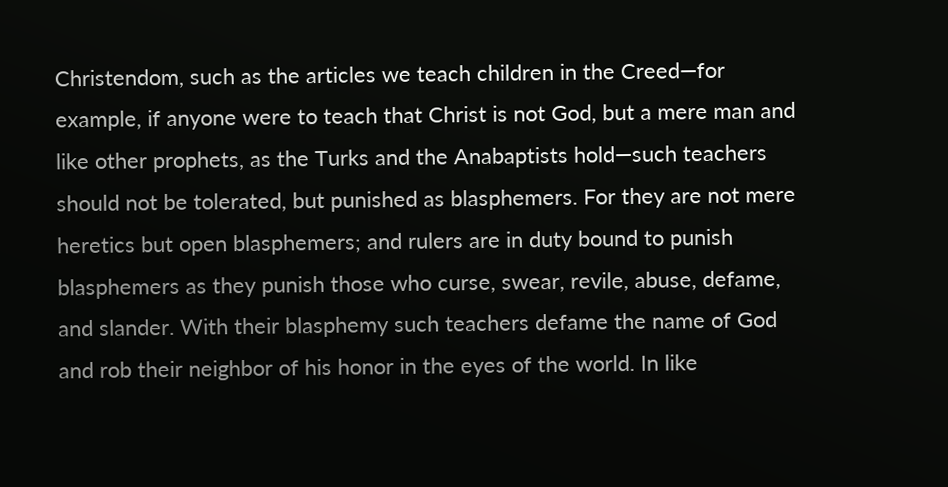Christendom, such as the articles we teach children in the Creed—for example, if anyone were to teach that Christ is not God, but a mere man and like other prophets, as the Turks and the Anabaptists hold—such teachers should not be tolerated, but punished as blasphemers. For they are not mere heretics but open blasphemers; and rulers are in duty bound to punish blasphemers as they punish those who curse, swear, revile, abuse, defame, and slander. With their blasphemy such teachers defame the name of God and rob their neighbor of his honor in the eyes of the world. In like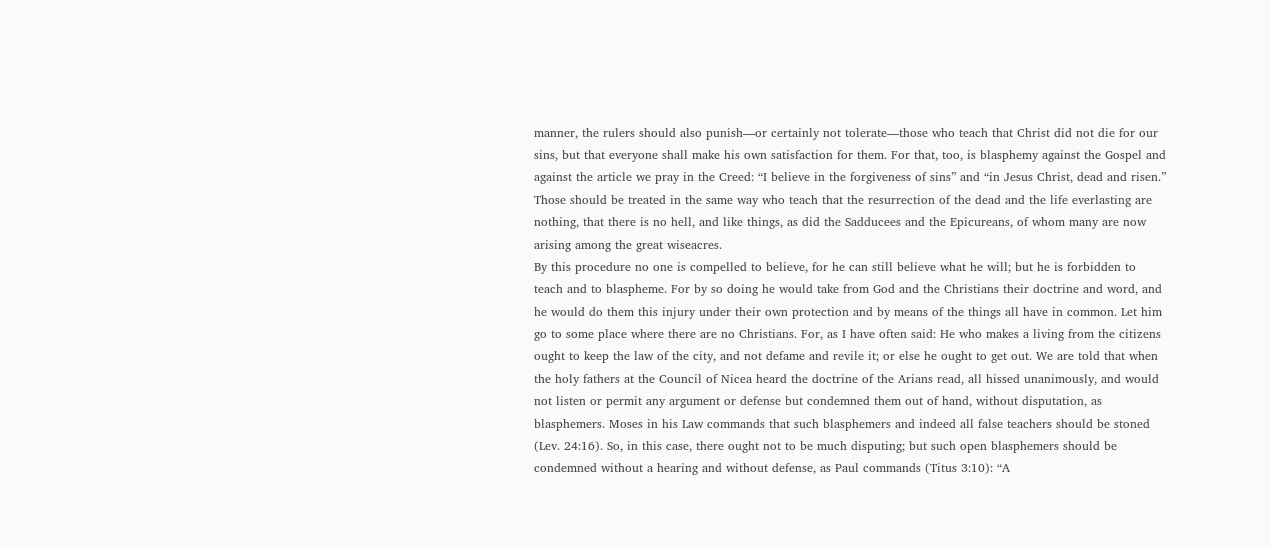manner, the rulers should also punish—or certainly not tolerate—those who teach that Christ did not die for our sins, but that everyone shall make his own satisfaction for them. For that, too, is blasphemy against the Gospel and against the article we pray in the Creed: “I believe in the forgiveness of sins” and “in Jesus Christ, dead and risen.” Those should be treated in the same way who teach that the resurrection of the dead and the life everlasting are nothing, that there is no hell, and like things, as did the Sadducees and the Epicureans, of whom many are now arising among the great wiseacres.
By this procedure no one is compelled to believe, for he can still believe what he will; but he is forbidden to teach and to blaspheme. For by so doing he would take from God and the Christians their doctrine and word, and he would do them this injury under their own protection and by means of the things all have in common. Let him go to some place where there are no Christians. For, as I have often said: He who makes a living from the citizens ought to keep the law of the city, and not defame and revile it; or else he ought to get out. We are told that when the holy fathers at the Council of Nicea heard the doctrine of the Arians read, all hissed unanimously, and would not listen or permit any argument or defense but condemned them out of hand, without disputation, as blasphemers. Moses in his Law commands that such blasphemers and indeed all false teachers should be stoned (Lev. 24:16). So, in this case, there ought not to be much disputing; but such open blasphemers should be condemned without a hearing and without defense, as Paul commands (Titus 3:10): “A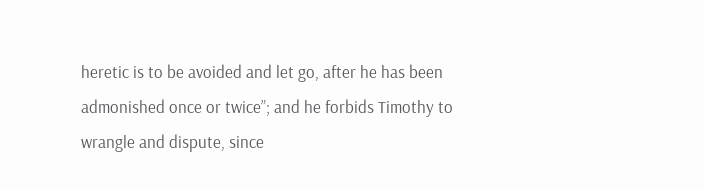heretic is to be avoided and let go, after he has been admonished once or twice”; and he forbids Timothy to wrangle and dispute, since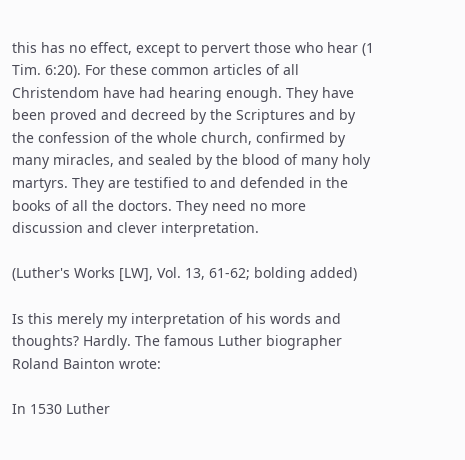this has no effect, except to pervert those who hear (1 Tim. 6:20). For these common articles of all Christendom have had hearing enough. They have been proved and decreed by the Scriptures and by the confession of the whole church, confirmed by many miracles, and sealed by the blood of many holy martyrs. They are testified to and defended in the books of all the doctors. They need no more discussion and clever interpretation.

(Luther's Works [LW], Vol. 13, 61-62; bolding added)

Is this merely my interpretation of his words and thoughts? Hardly. The famous Luther biographer Roland Bainton wrote:

In 1530 Luther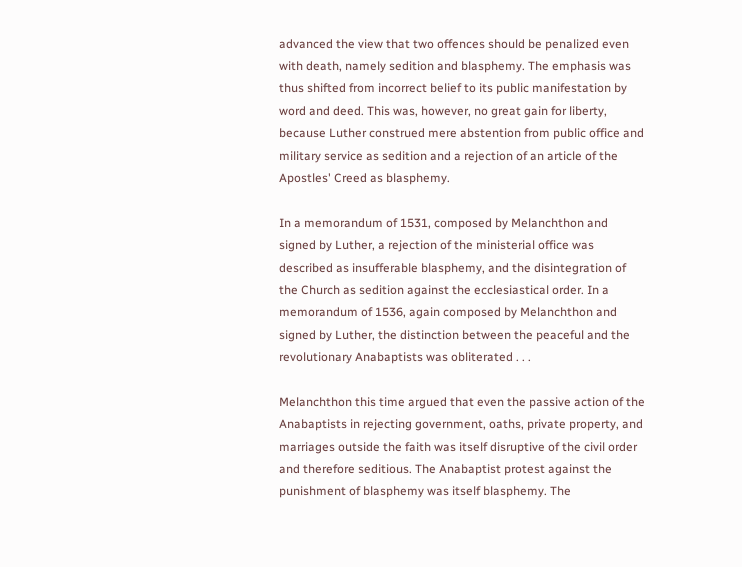advanced the view that two offences should be penalized even with death, namely sedition and blasphemy. The emphasis was thus shifted from incorrect belief to its public manifestation by word and deed. This was, however, no great gain for liberty, because Luther construed mere abstention from public office and military service as sedition and a rejection of an article of the Apostles' Creed as blasphemy.

In a memorandum of 1531, composed by Melanchthon and signed by Luther, a rejection of the ministerial office was described as insufferable blasphemy, and the disintegration of the Church as sedition against the ecclesiastical order. In a memorandum of 1536, again composed by Melanchthon and signed by Luther, the distinction between the peaceful and the revolutionary Anabaptists was obliterated . . .

Melanchthon this time argued that even the passive action of the Anabaptists in rejecting government, oaths, private property, and marriages outside the faith was itself disruptive of the civil order and therefore seditious. The Anabaptist protest against the punishment of blasphemy was itself blasphemy. The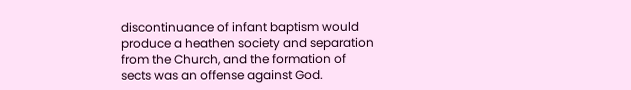discontinuance of infant baptism would produce a heathen society and separation from the Church, and the formation of sects was an offense against God.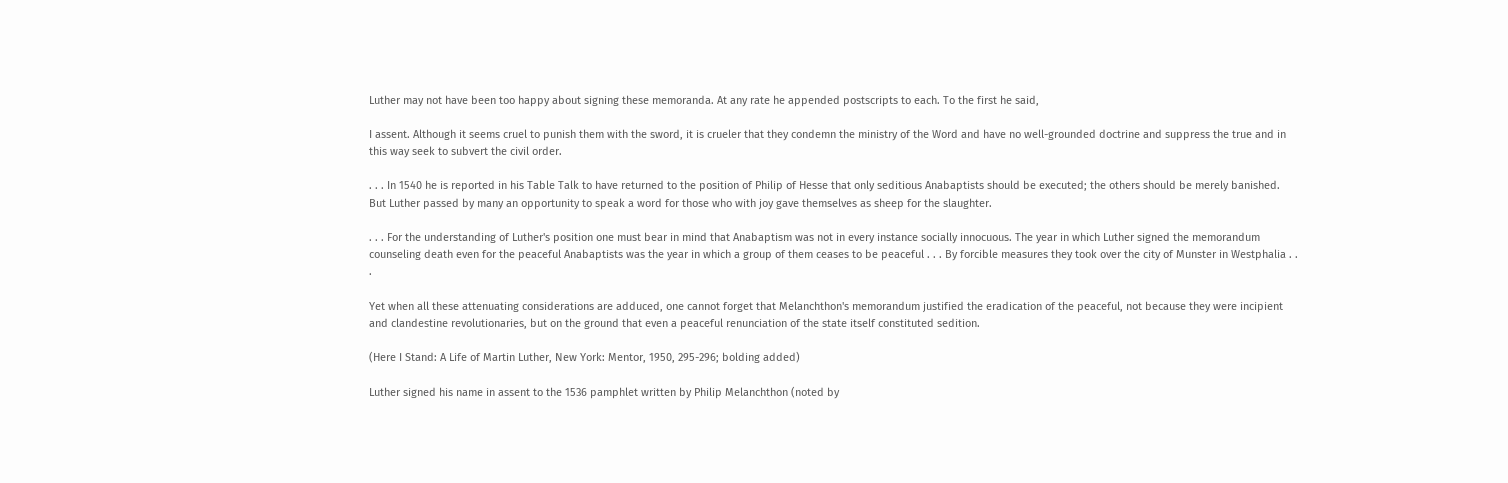Luther may not have been too happy about signing these memoranda. At any rate he appended postscripts to each. To the first he said,

I assent. Although it seems cruel to punish them with the sword, it is crueler that they condemn the ministry of the Word and have no well-grounded doctrine and suppress the true and in this way seek to subvert the civil order.

. . . In 1540 he is reported in his Table Talk to have returned to the position of Philip of Hesse that only seditious Anabaptists should be executed; the others should be merely banished. But Luther passed by many an opportunity to speak a word for those who with joy gave themselves as sheep for the slaughter.

. . . For the understanding of Luther's position one must bear in mind that Anabaptism was not in every instance socially innocuous. The year in which Luther signed the memorandum counseling death even for the peaceful Anabaptists was the year in which a group of them ceases to be peaceful . . . By forcible measures they took over the city of Munster in Westphalia . . .

Yet when all these attenuating considerations are adduced, one cannot forget that Melanchthon's memorandum justified the eradication of the peaceful, not because they were incipient and clandestine revolutionaries, but on the ground that even a peaceful renunciation of the state itself constituted sedition.

(Here I Stand: A Life of Martin Luther, New York: Mentor, 1950, 295-296; bolding added)

Luther signed his name in assent to the 1536 pamphlet written by Philip Melanchthon (noted by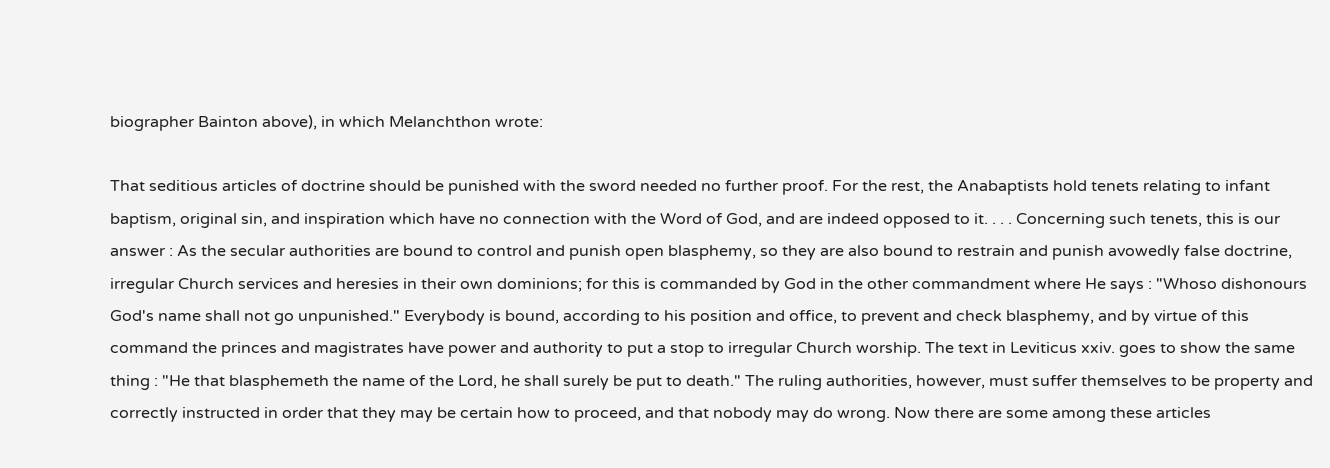biographer Bainton above), in which Melanchthon wrote:

That seditious articles of doctrine should be punished with the sword needed no further proof. For the rest, the Anabaptists hold tenets relating to infant baptism, original sin, and inspiration which have no connection with the Word of God, and are indeed opposed to it. . . . Concerning such tenets, this is our answer : As the secular authorities are bound to control and punish open blasphemy, so they are also bound to restrain and punish avowedly false doctrine, irregular Church services and heresies in their own dominions; for this is commanded by God in the other commandment where He says : "Whoso dishonours God's name shall not go unpunished." Everybody is bound, according to his position and office, to prevent and check blasphemy, and by virtue of this command the princes and magistrates have power and authority to put a stop to irregular Church worship. The text in Leviticus xxiv. goes to show the same thing : "He that blasphemeth the name of the Lord, he shall surely be put to death." The ruling authorities, however, must suffer themselves to be property and correctly instructed in order that they may be certain how to proceed, and that nobody may do wrong. Now there are some among these articles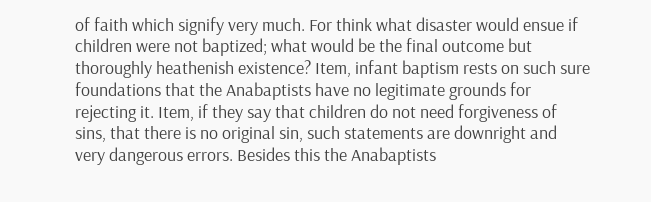of faith which signify very much. For think what disaster would ensue if children were not baptized; what would be the final outcome but thoroughly heathenish existence? Item, infant baptism rests on such sure foundations that the Anabaptists have no legitimate grounds for rejecting it. Item, if they say that children do not need forgiveness of sins, that there is no original sin, such statements are downright and very dangerous errors. Besides this the Anabaptists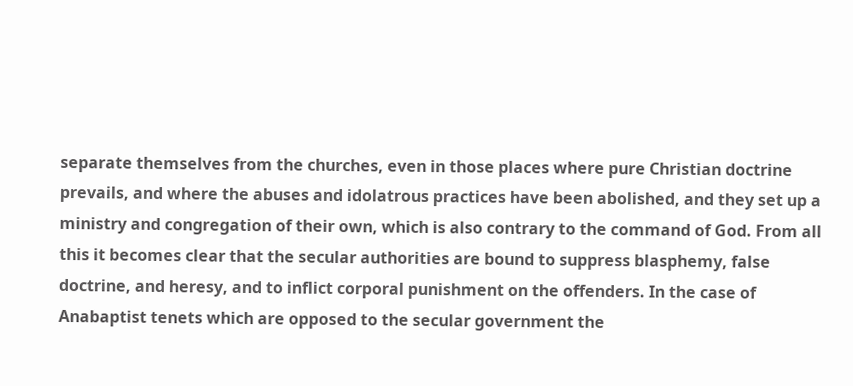separate themselves from the churches, even in those places where pure Christian doctrine prevails, and where the abuses and idolatrous practices have been abolished, and they set up a ministry and congregation of their own, which is also contrary to the command of God. From all this it becomes clear that the secular authorities are bound to suppress blasphemy, false doctrine, and heresy, and to inflict corporal punishment on the offenders. In the case of Anabaptist tenets which are opposed to the secular government the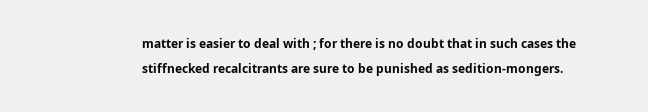matter is easier to deal with ; for there is no doubt that in such cases the stiffnecked recalcitrants are sure to be punished as sedition-mongers.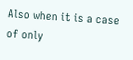Also when it is a case of only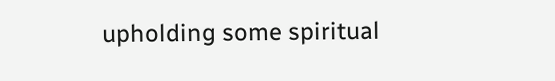upholding some spiritual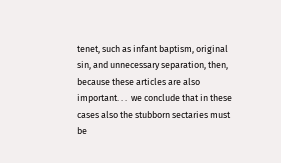tenet, such as infant baptism, original sin, and unnecessary separation, then, because these articles are also important. . .  we conclude that in these cases also the stubborn sectaries must be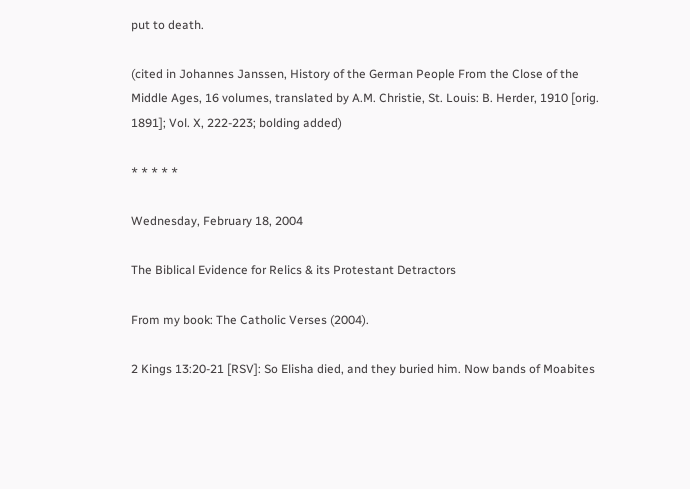put to death.

(cited in Johannes Janssen, History of the German People From the Close of the Middle Ages, 16 volumes, translated by A.M. Christie, St. Louis: B. Herder, 1910 [orig. 1891]; Vol. X, 222-223; bolding added)

* * * * *

Wednesday, February 18, 2004

The Biblical Evidence for Relics & its Protestant Detractors

From my book: The Catholic Verses (2004).

2 Kings 13:20-21 [RSV]: So Elisha died, and they buried him. Now bands of Moabites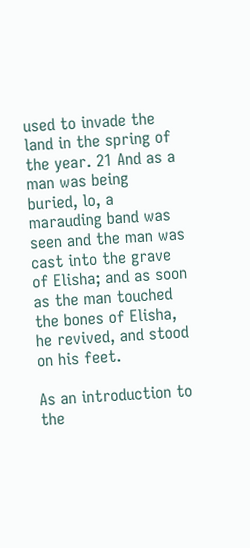used to invade the land in the spring of the year. 21 And as a man was being buried, lo, a marauding band was seen and the man was cast into the grave of Elisha; and as soon as the man touched the bones of Elisha, he revived, and stood on his feet.

As an introduction to the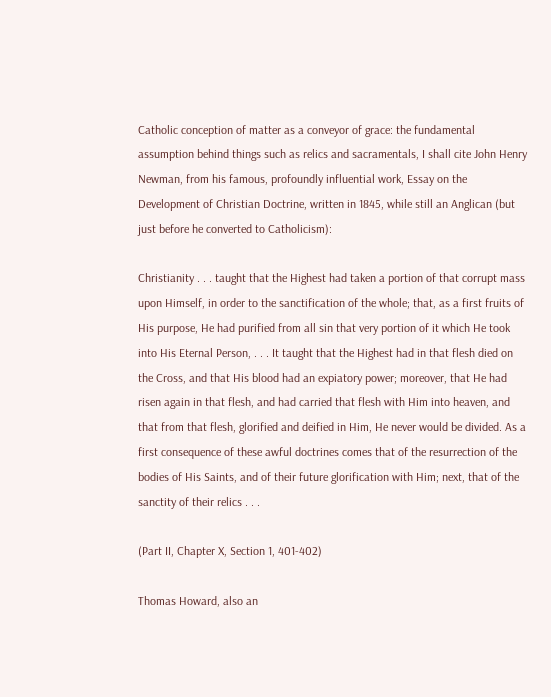Catholic conception of matter as a conveyor of grace: the fundamental assumption behind things such as relics and sacramentals, I shall cite John Henry Newman, from his famous, profoundly influential work, Essay on the Development of Christian Doctrine, written in 1845, while still an Anglican (but just before he converted to Catholicism):

Christianity . . . taught that the Highest had taken a portion of that corrupt mass upon Himself, in order to the sanctification of the whole; that, as a first fruits of His purpose, He had purified from all sin that very portion of it which He took into His Eternal Person, . . . It taught that the Highest had in that flesh died on the Cross, and that His blood had an expiatory power; moreover, that He had risen again in that flesh, and had carried that flesh with Him into heaven, and that from that flesh, glorified and deified in Him, He never would be divided. As a first consequence of these awful doctrines comes that of the resurrection of the bodies of His Saints, and of their future glorification with Him; next, that of the sanctity of their relics . . .

(Part II, Chapter X, Section 1, 401-402)

Thomas Howard, also an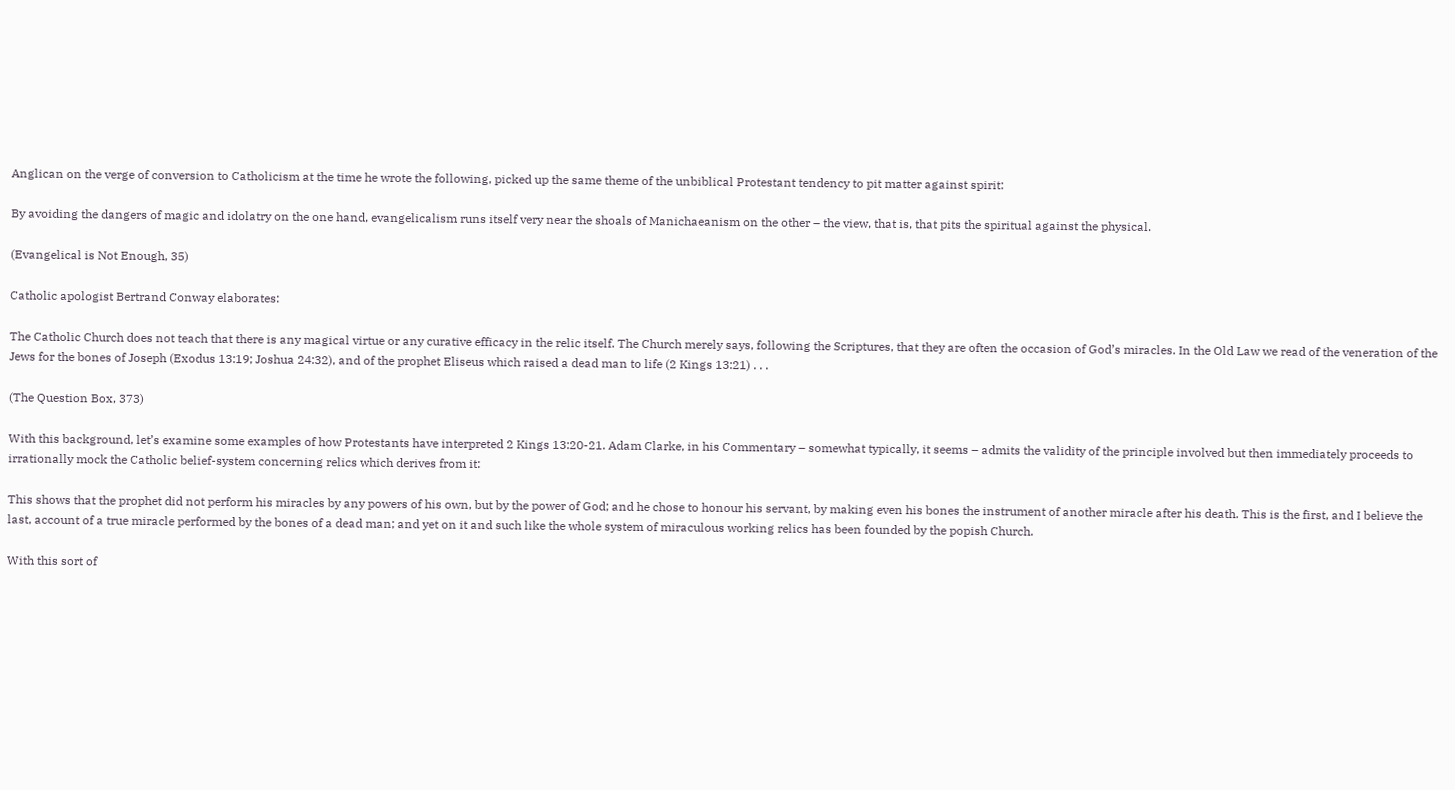Anglican on the verge of conversion to Catholicism at the time he wrote the following, picked up the same theme of the unbiblical Protestant tendency to pit matter against spirit:

By avoiding the dangers of magic and idolatry on the one hand, evangelicalism runs itself very near the shoals of Manichaeanism on the other – the view, that is, that pits the spiritual against the physical.

(Evangelical is Not Enough, 35)

Catholic apologist Bertrand Conway elaborates:

The Catholic Church does not teach that there is any magical virtue or any curative efficacy in the relic itself. The Church merely says, following the Scriptures, that they are often the occasion of God’s miracles. In the Old Law we read of the veneration of the Jews for the bones of Joseph (Exodus 13:19; Joshua 24:32), and of the prophet Eliseus which raised a dead man to life (2 Kings 13:21) . . .

(The Question Box, 373)

With this background, let’s examine some examples of how Protestants have interpreted 2 Kings 13:20-21. Adam Clarke, in his Commentary – somewhat typically, it seems – admits the validity of the principle involved but then immediately proceeds to irrationally mock the Catholic belief-system concerning relics which derives from it:

This shows that the prophet did not perform his miracles by any powers of his own, but by the power of God; and he chose to honour his servant, by making even his bones the instrument of another miracle after his death. This is the first, and I believe the last, account of a true miracle performed by the bones of a dead man; and yet on it and such like the whole system of miraculous working relics has been founded by the popish Church.

With this sort of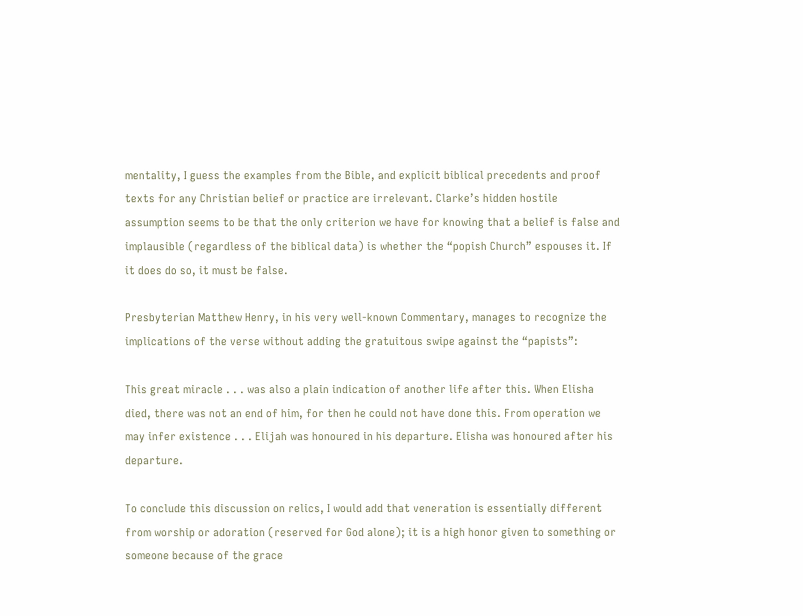mentality, I guess the examples from the Bible, and explicit biblical precedents and proof texts for any Christian belief or practice are irrelevant. Clarke’s hidden hostile assumption seems to be that the only criterion we have for knowing that a belief is false and implausible (regardless of the biblical data) is whether the “popish Church” espouses it. If it does do so, it must be false.

Presbyterian Matthew Henry, in his very well-known Commentary, manages to recognize the implications of the verse without adding the gratuitous swipe against the “papists”:

This great miracle . . . was also a plain indication of another life after this. When Elisha died, there was not an end of him, for then he could not have done this. From operation we may infer existence . . . Elijah was honoured in his departure. Elisha was honoured after his departure.

To conclude this discussion on relics, I would add that veneration is essentially different from worship or adoration (reserved for God alone); it is a high honor given to something or someone because of the grace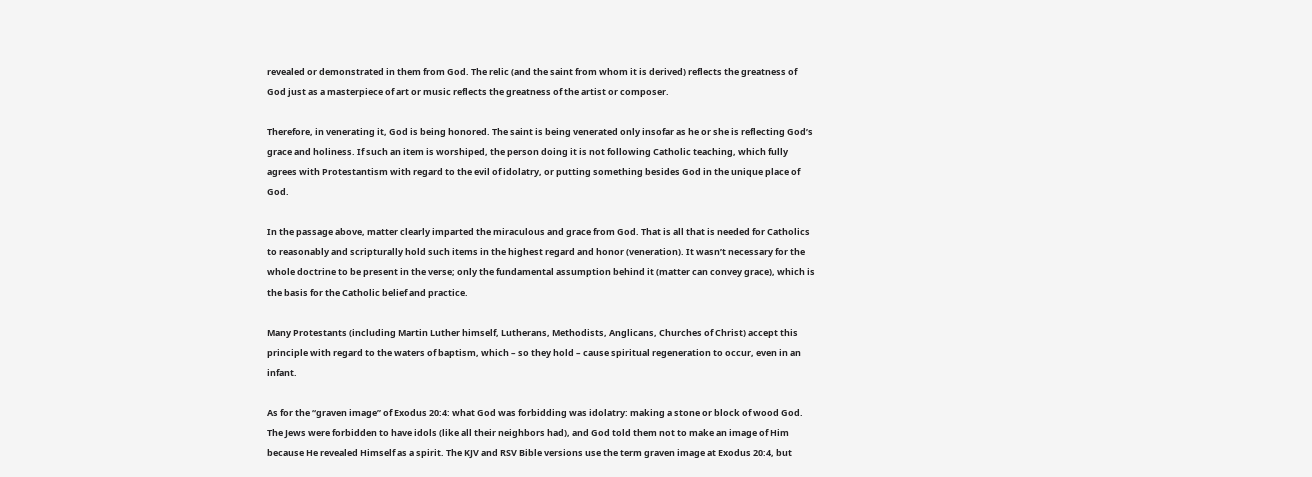revealed or demonstrated in them from God. The relic (and the saint from whom it is derived) reflects the greatness of God just as a masterpiece of art or music reflects the greatness of the artist or composer.

Therefore, in venerating it, God is being honored. The saint is being venerated only insofar as he or she is reflecting God’s grace and holiness. If such an item is worshiped, the person doing it is not following Catholic teaching, which fully agrees with Protestantism with regard to the evil of idolatry, or putting something besides God in the unique place of God.

In the passage above, matter clearly imparted the miraculous and grace from God. That is all that is needed for Catholics to reasonably and scripturally hold such items in the highest regard and honor (veneration). It wasn’t necessary for the whole doctrine to be present in the verse; only the fundamental assumption behind it (matter can convey grace), which is the basis for the Catholic belief and practice.

Many Protestants (including Martin Luther himself, Lutherans, Methodists, Anglicans, Churches of Christ) accept this principle with regard to the waters of baptism, which – so they hold – cause spiritual regeneration to occur, even in an infant.

As for the “graven image” of Exodus 20:4: what God was forbidding was idolatry: making a stone or block of wood God. The Jews were forbidden to have idols (like all their neighbors had), and God told them not to make an image of Him because He revealed Himself as a spirit. The KJV and RSV Bible versions use the term graven image at Exodus 20:4, but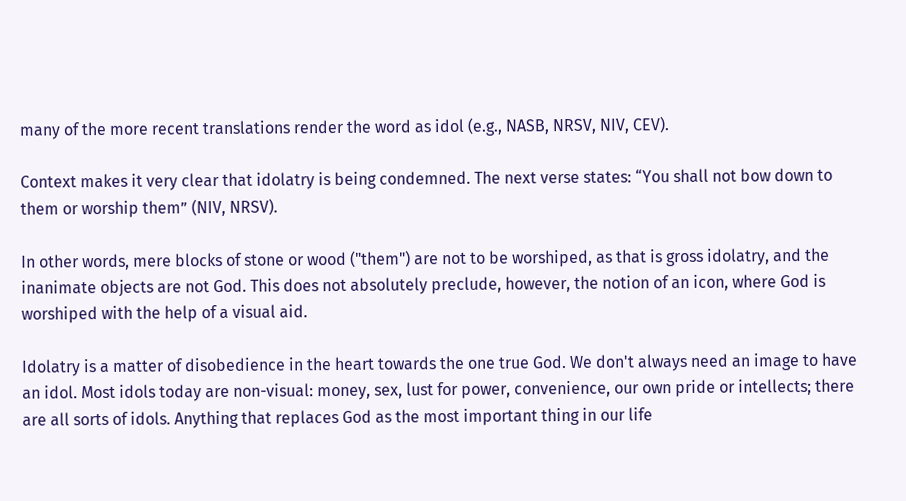many of the more recent translations render the word as idol (e.g., NASB, NRSV, NIV, CEV).

Context makes it very clear that idolatry is being condemned. The next verse states: “You shall not bow down to them or worship them” (NIV, NRSV).

In other words, mere blocks of stone or wood ("them") are not to be worshiped, as that is gross idolatry, and the inanimate objects are not God. This does not absolutely preclude, however, the notion of an icon, where God is worshiped with the help of a visual aid.

Idolatry is a matter of disobedience in the heart towards the one true God. We don't always need an image to have an idol. Most idols today are non-visual: money, sex, lust for power, convenience, our own pride or intellects; there are all sorts of idols. Anything that replaces God as the most important thing in our life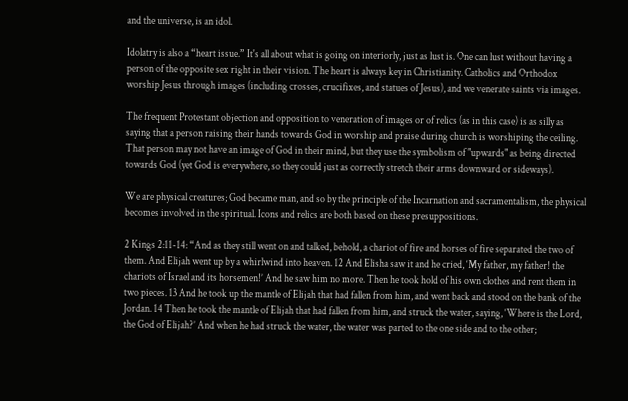and the universe, is an idol.

Idolatry is also a “heart issue.” It's all about what is going on interiorly, just as lust is. One can lust without having a person of the opposite sex right in their vision. The heart is always key in Christianity. Catholics and Orthodox worship Jesus through images (including crosses, crucifixes, and statues of Jesus), and we venerate saints via images.

The frequent Protestant objection and opposition to veneration of images or of relics (as in this case) is as silly as saying that a person raising their hands towards God in worship and praise during church is worshiping the ceiling. That person may not have an image of God in their mind, but they use the symbolism of "upwards" as being directed towards God (yet God is everywhere, so they could just as correctly stretch their arms downward or sideways).

We are physical creatures; God became man, and so by the principle of the Incarnation and sacramentalism, the physical becomes involved in the spiritual. Icons and relics are both based on these presuppositions.

2 Kings 2:11-14: “And as they still went on and talked, behold, a chariot of fire and horses of fire separated the two of them. And Elijah went up by a whirlwind into heaven. 12 And Elisha saw it and he cried, ‘My father, my father! the chariots of Israel and its horsemen!’ And he saw him no more. Then he took hold of his own clothes and rent them in two pieces. 13 And he took up the mantle of Elijah that had fallen from him, and went back and stood on the bank of the Jordan. 14 Then he took the mantle of Elijah that had fallen from him, and struck the water, saying, ‘Where is the Lord, the God of Elijah?’ And when he had struck the water, the water was parted to the one side and to the other;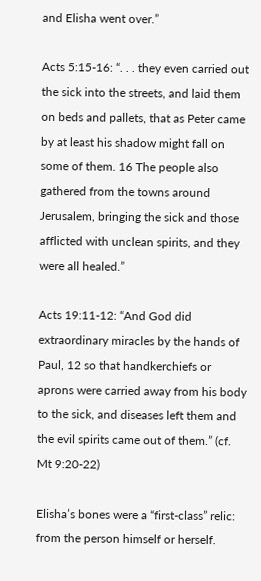and Elisha went over.”

Acts 5:15-16: “. . . they even carried out the sick into the streets, and laid them on beds and pallets, that as Peter came by at least his shadow might fall on some of them. 16 The people also gathered from the towns around Jerusalem, bringing the sick and those afflicted with unclean spirits, and they were all healed.”

Acts 19:11-12: “And God did extraordinary miracles by the hands of Paul, 12 so that handkerchiefs or aprons were carried away from his body to the sick, and diseases left them and the evil spirits came out of them.” (cf. Mt 9:20-22)

Elisha’s bones were a “first-class” relic: from the person himself or herself.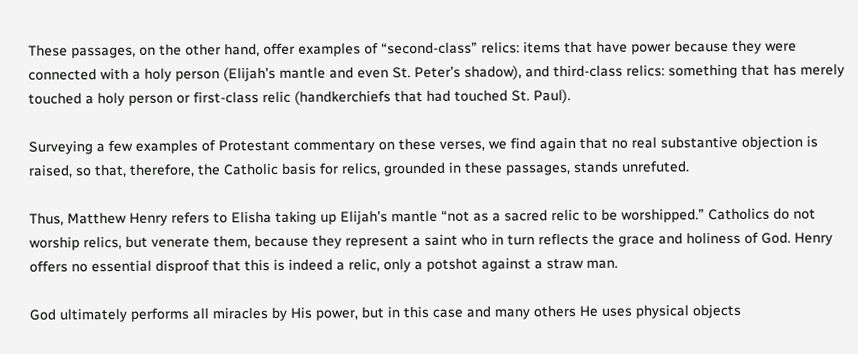These passages, on the other hand, offer examples of “second-class” relics: items that have power because they were connected with a holy person (Elijah’s mantle and even St. Peter’s shadow), and third-class relics: something that has merely touched a holy person or first-class relic (handkerchiefs that had touched St. Paul).

Surveying a few examples of Protestant commentary on these verses, we find again that no real substantive objection is raised, so that, therefore, the Catholic basis for relics, grounded in these passages, stands unrefuted.

Thus, Matthew Henry refers to Elisha taking up Elijah’s mantle “not as a sacred relic to be worshipped.” Catholics do not worship relics, but venerate them, because they represent a saint who in turn reflects the grace and holiness of God. Henry offers no essential disproof that this is indeed a relic, only a potshot against a straw man.

God ultimately performs all miracles by His power, but in this case and many others He uses physical objects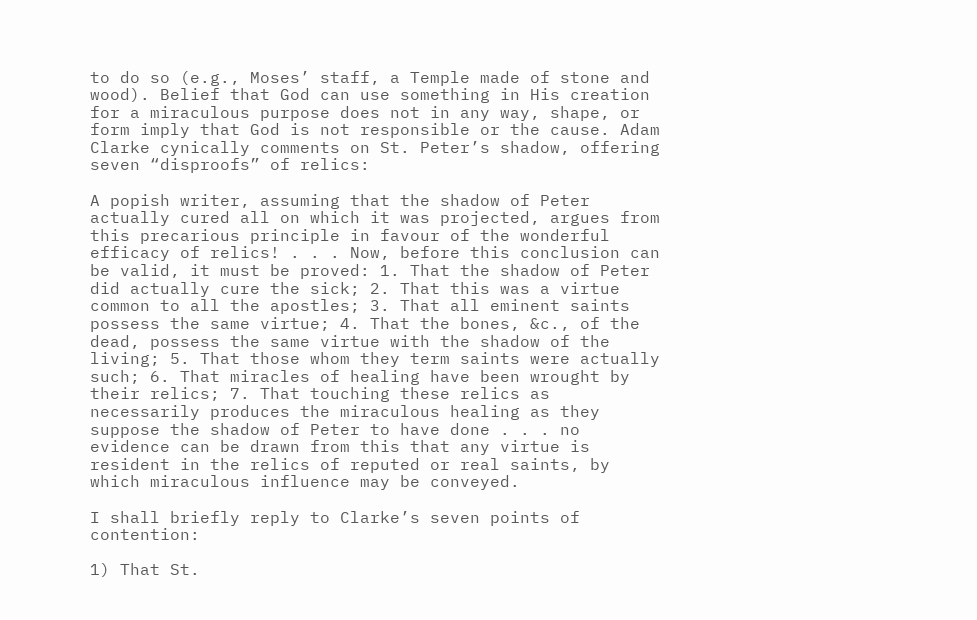to do so (e.g., Moses’ staff, a Temple made of stone and wood). Belief that God can use something in His creation for a miraculous purpose does not in any way, shape, or form imply that God is not responsible or the cause. Adam Clarke cynically comments on St. Peter’s shadow, offering seven “disproofs” of relics:

A popish writer, assuming that the shadow of Peter actually cured all on which it was projected, argues from this precarious principle in favour of the wonderful efficacy of relics! . . . Now, before this conclusion can be valid, it must be proved: 1. That the shadow of Peter did actually cure the sick; 2. That this was a virtue common to all the apostles; 3. That all eminent saints possess the same virtue; 4. That the bones, &c., of the dead, possess the same virtue with the shadow of the living; 5. That those whom they term saints were actually such; 6. That miracles of healing have been wrought by their relics; 7. That touching these relics as necessarily produces the miraculous healing as they suppose the shadow of Peter to have done . . . no evidence can be drawn from this that any virtue is resident in the relics of reputed or real saints, by which miraculous influence may be conveyed.

I shall briefly reply to Clarke’s seven points of contention:

1) That St.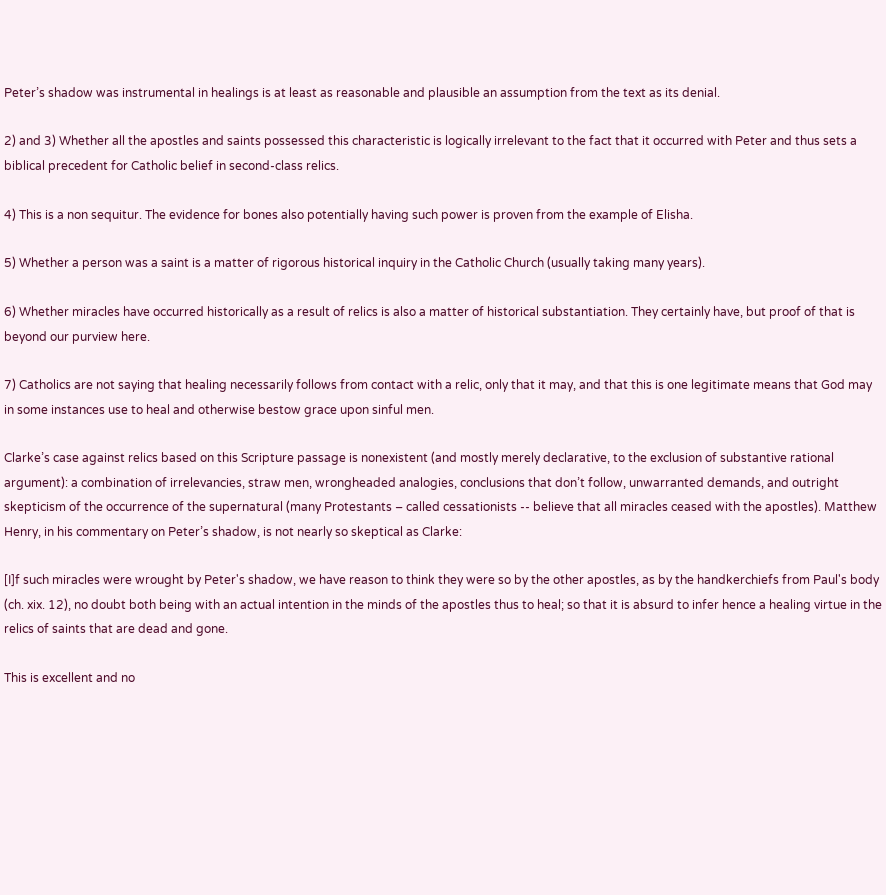Peter’s shadow was instrumental in healings is at least as reasonable and plausible an assumption from the text as its denial.

2) and 3) Whether all the apostles and saints possessed this characteristic is logically irrelevant to the fact that it occurred with Peter and thus sets a biblical precedent for Catholic belief in second-class relics.

4) This is a non sequitur. The evidence for bones also potentially having such power is proven from the example of Elisha.

5) Whether a person was a saint is a matter of rigorous historical inquiry in the Catholic Church (usually taking many years).

6) Whether miracles have occurred historically as a result of relics is also a matter of historical substantiation. They certainly have, but proof of that is beyond our purview here.

7) Catholics are not saying that healing necessarily follows from contact with a relic, only that it may, and that this is one legitimate means that God may in some instances use to heal and otherwise bestow grace upon sinful men.

Clarke’s case against relics based on this Scripture passage is nonexistent (and mostly merely declarative, to the exclusion of substantive rational argument): a combination of irrelevancies, straw men, wrongheaded analogies, conclusions that don’t follow, unwarranted demands, and outright skepticism of the occurrence of the supernatural (many Protestants – called cessationists -- believe that all miracles ceased with the apostles). Matthew Henry, in his commentary on Peter’s shadow, is not nearly so skeptical as Clarke:

[I]f such miracles were wrought by Peter's shadow, we have reason to think they were so by the other apostles, as by the handkerchiefs from Paul's body (ch. xix. 12), no doubt both being with an actual intention in the minds of the apostles thus to heal; so that it is absurd to infer hence a healing virtue in the relics of saints that are dead and gone.

This is excellent and no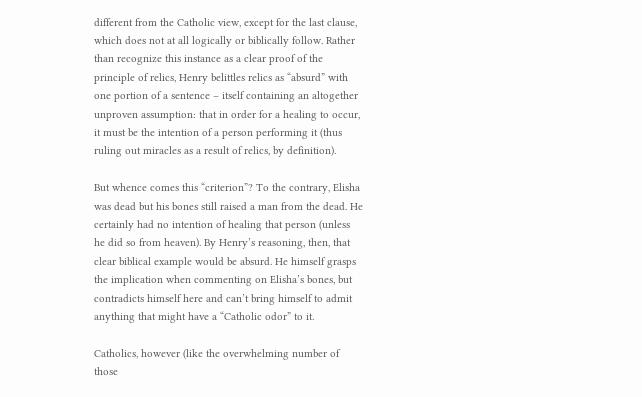different from the Catholic view, except for the last clause, which does not at all logically or biblically follow. Rather than recognize this instance as a clear proof of the principle of relics, Henry belittles relics as “absurd” with one portion of a sentence – itself containing an altogether unproven assumption: that in order for a healing to occur, it must be the intention of a person performing it (thus ruling out miracles as a result of relics, by definition).

But whence comes this “criterion”? To the contrary, Elisha was dead but his bones still raised a man from the dead. He certainly had no intention of healing that person (unless he did so from heaven). By Henry’s reasoning, then, that clear biblical example would be absurd. He himself grasps the implication when commenting on Elisha’s bones, but contradicts himself here and can’t bring himself to admit anything that might have a “Catholic odor” to it.

Catholics, however (like the overwhelming number of those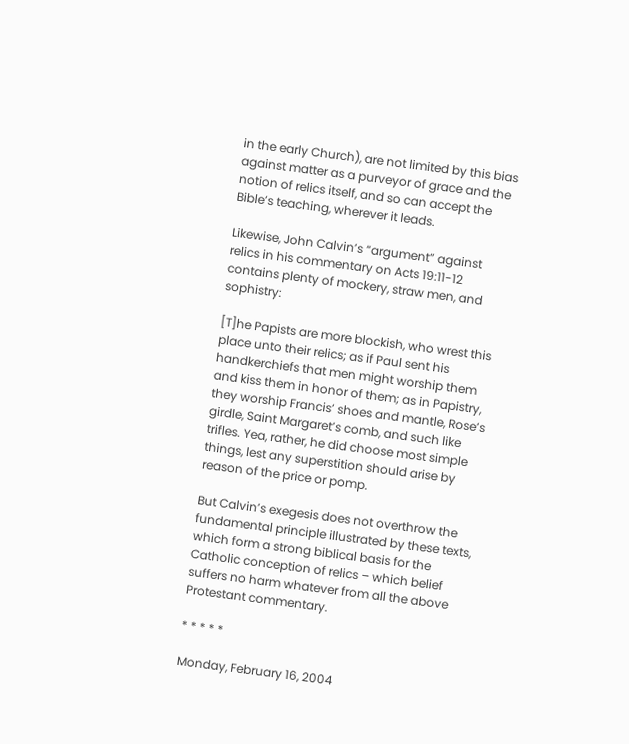in the early Church), are not limited by this bias against matter as a purveyor of grace and the notion of relics itself, and so can accept the Bible’s teaching, wherever it leads.

Likewise, John Calvin’s “argument” against relics in his commentary on Acts 19:11-12 contains plenty of mockery, straw men, and sophistry:

[T]he Papists are more blockish, who wrest this place unto their relics; as if Paul sent his handkerchiefs that men might worship them and kiss them in honor of them; as in Papistry, they worship Francis’ shoes and mantle, Rose’s girdle, Saint Margaret’s comb, and such like trifles. Yea, rather, he did choose most simple things, lest any superstition should arise by reason of the price or pomp.

But Calvin’s exegesis does not overthrow the fundamental principle illustrated by these texts, which form a strong biblical basis for the Catholic conception of relics – which belief suffers no harm whatever from all the above Protestant commentary.

* * * * *

Monday, February 16, 2004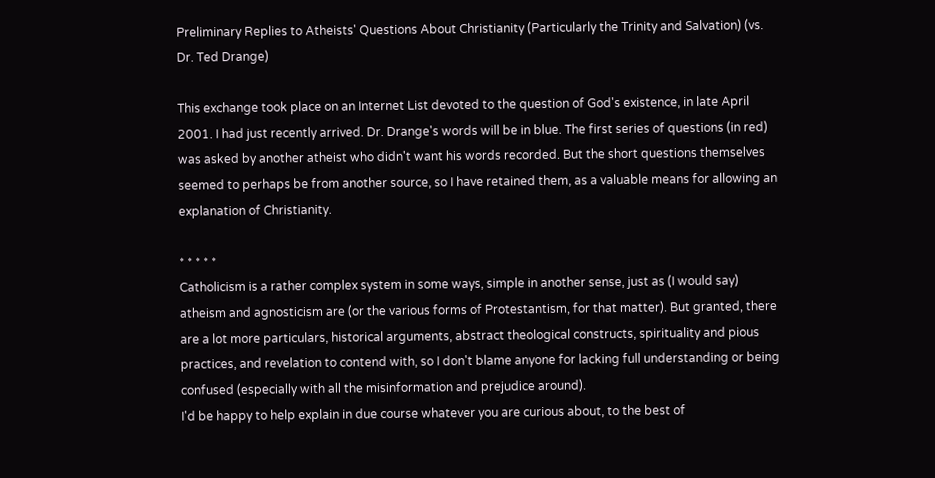Preliminary Replies to Atheists' Questions About Christianity (Particularly the Trinity and Salvation) (vs. Dr. Ted Drange)

This exchange took place on an Internet List devoted to the question of God's existence, in late April 2001. I had just recently arrived. Dr. Drange's words will be in blue. The first series of questions (in red) was asked by another atheist who didn't want his words recorded. But the short questions themselves seemed to perhaps be from another source, so I have retained them, as a valuable means for allowing an explanation of Christianity.

* * * * *
Catholicism is a rather complex system in some ways, simple in another sense, just as (I would say) atheism and agnosticism are (or the various forms of Protestantism, for that matter). But granted, there are a lot more particulars, historical arguments, abstract theological constructs, spirituality and pious practices, and revelation to contend with, so I don't blame anyone for lacking full understanding or being confused (especially with all the misinformation and prejudice around).
I'd be happy to help explain in due course whatever you are curious about, to the best of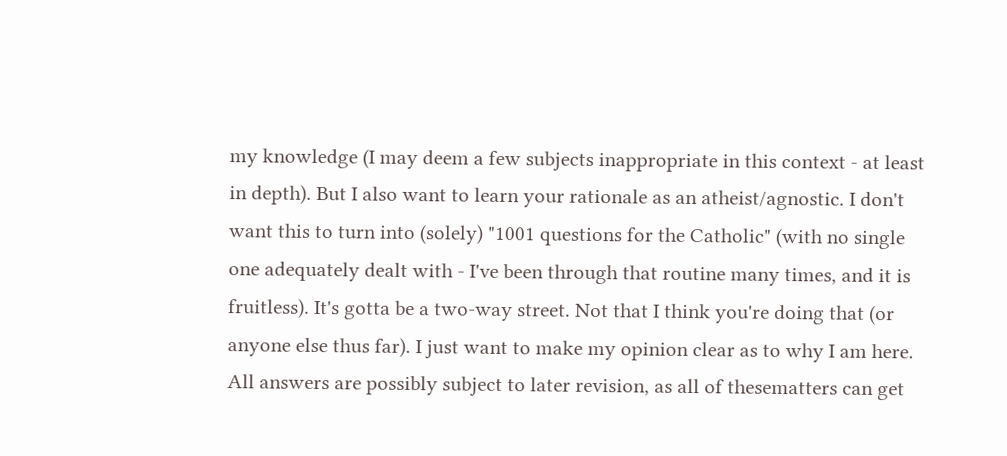my knowledge (I may deem a few subjects inappropriate in this context - at least in depth). But I also want to learn your rationale as an atheist/agnostic. I don't want this to turn into (solely) "1001 questions for the Catholic" (with no single one adequately dealt with - I've been through that routine many times, and it is fruitless). It's gotta be a two-way street. Not that I think you're doing that (or anyone else thus far). I just want to make my opinion clear as to why I am here.
All answers are possibly subject to later revision, as all of thesematters can get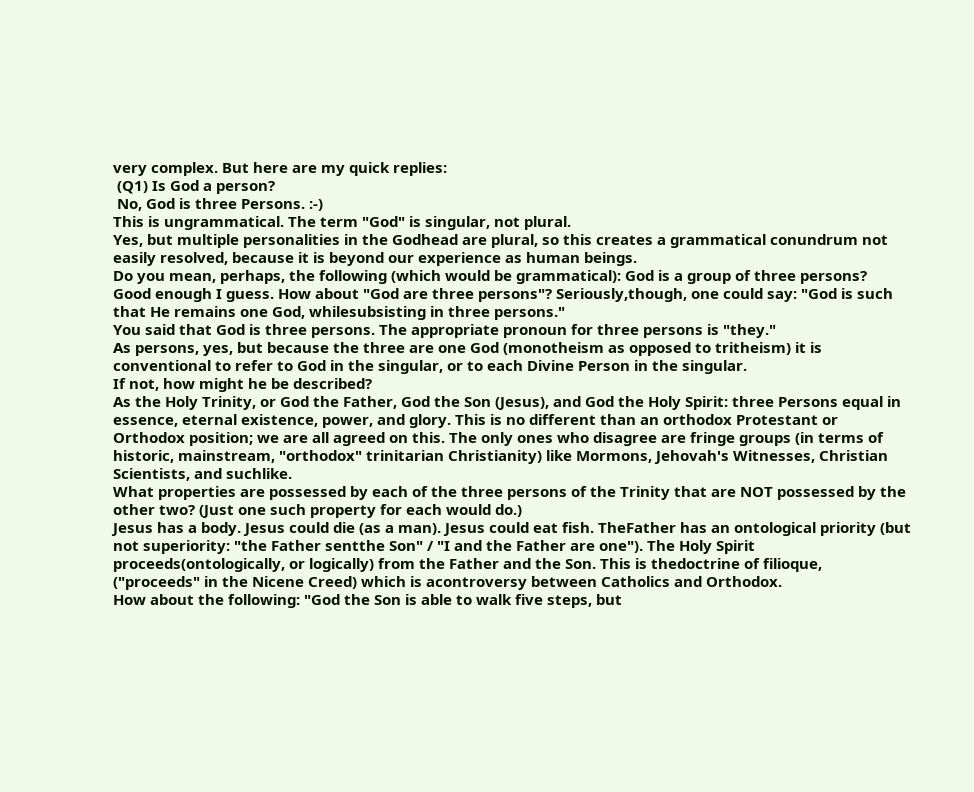very complex. But here are my quick replies:
 (Q1) Is God a person?
 No, God is three Persons. :-)
This is ungrammatical. The term "God" is singular, not plural.
Yes, but multiple personalities in the Godhead are plural, so this creates a grammatical conundrum not easily resolved, because it is beyond our experience as human beings.
Do you mean, perhaps, the following (which would be grammatical): God is a group of three persons?
Good enough I guess. How about "God are three persons"? Seriously,though, one could say: "God is such that He remains one God, whilesubsisting in three persons."
You said that God is three persons. The appropriate pronoun for three persons is "they."
As persons, yes, but because the three are one God (monotheism as opposed to tritheism) it is conventional to refer to God in the singular, or to each Divine Person in the singular.
If not, how might he be described?
As the Holy Trinity, or God the Father, God the Son (Jesus), and God the Holy Spirit: three Persons equal in essence, eternal existence, power, and glory. This is no different than an orthodox Protestant or Orthodox position; we are all agreed on this. The only ones who disagree are fringe groups (in terms of historic, mainstream, "orthodox" trinitarian Christianity) like Mormons, Jehovah's Witnesses, Christian Scientists, and suchlike.
What properties are possessed by each of the three persons of the Trinity that are NOT possessed by the other two? (Just one such property for each would do.)
Jesus has a body. Jesus could die (as a man). Jesus could eat fish. TheFather has an ontological priority (but not superiority: "the Father sentthe Son" / "I and the Father are one"). The Holy Spirit proceeds(ontologically, or logically) from the Father and the Son. This is thedoctrine of filioque, ("proceeds" in the Nicene Creed) which is acontroversy between Catholics and Orthodox.
How about the following: "God the Son is able to walk five steps, but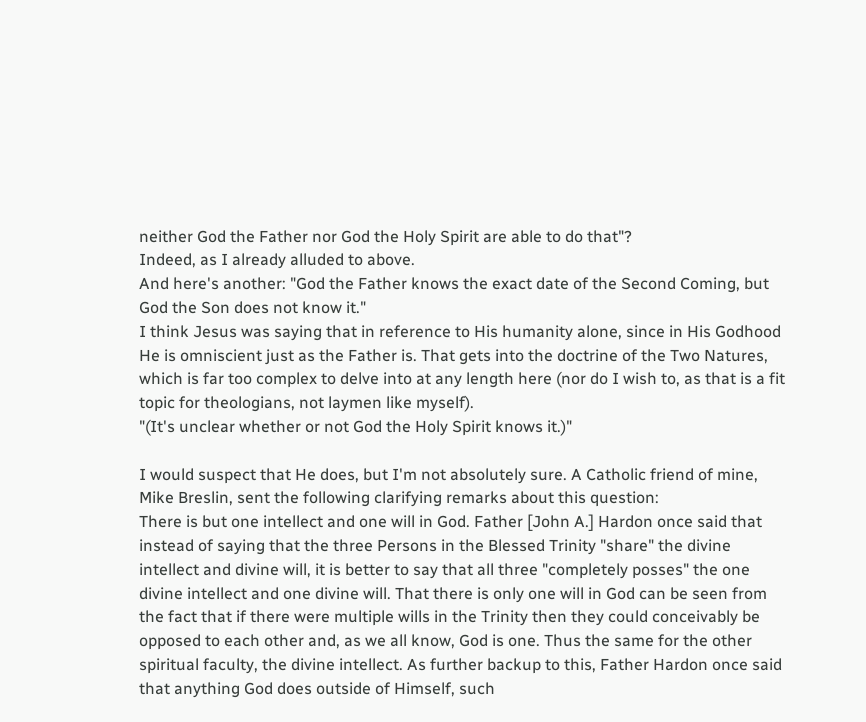neither God the Father nor God the Holy Spirit are able to do that"?
Indeed, as I already alluded to above.
And here's another: "God the Father knows the exact date of the Second Coming, but God the Son does not know it."
I think Jesus was saying that in reference to His humanity alone, since in His Godhood He is omniscient just as the Father is. That gets into the doctrine of the Two Natures, which is far too complex to delve into at any length here (nor do I wish to, as that is a fit topic for theologians, not laymen like myself).
"(It's unclear whether or not God the Holy Spirit knows it.)"

I would suspect that He does, but I'm not absolutely sure. A Catholic friend of mine, Mike Breslin, sent the following clarifying remarks about this question:
There is but one intellect and one will in God. Father [John A.] Hardon once said that instead of saying that the three Persons in the Blessed Trinity "share" the divine intellect and divine will, it is better to say that all three "completely posses" the one divine intellect and one divine will. That there is only one will in God can be seen from the fact that if there were multiple wills in the Trinity then they could conceivably be opposed to each other and, as we all know, God is one. Thus the same for the other spiritual faculty, the divine intellect. As further backup to this, Father Hardon once said that anything God does outside of Himself, such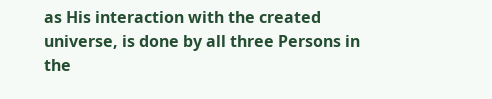as His interaction with the created universe, is done by all three Persons in the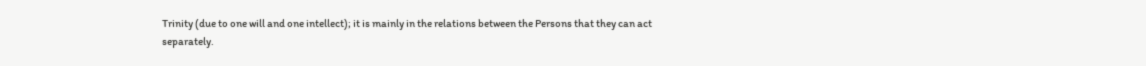Trinity (due to one will and one intellect); it is mainly in the relations between the Persons that they can act separately.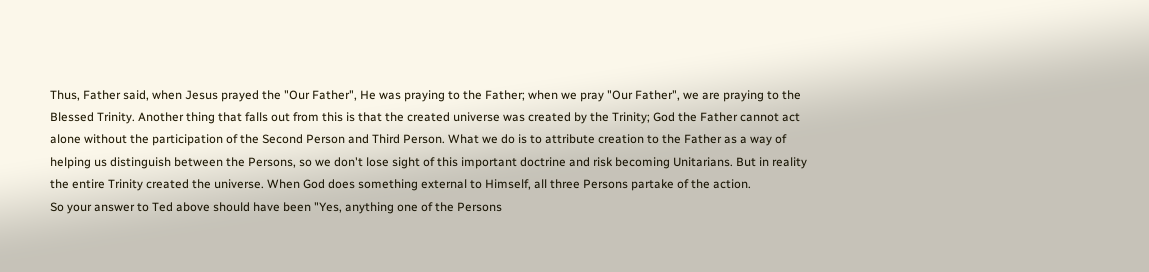Thus, Father said, when Jesus prayed the "Our Father", He was praying to the Father; when we pray "Our Father", we are praying to the Blessed Trinity. Another thing that falls out from this is that the created universe was created by the Trinity; God the Father cannot act alone without the participation of the Second Person and Third Person. What we do is to attribute creation to the Father as a way of helping us distinguish between the Persons, so we don't lose sight of this important doctrine and risk becoming Unitarians. But in reality the entire Trinity created the universe. When God does something external to Himself, all three Persons partake of the action.
So your answer to Ted above should have been "Yes, anything one of the Persons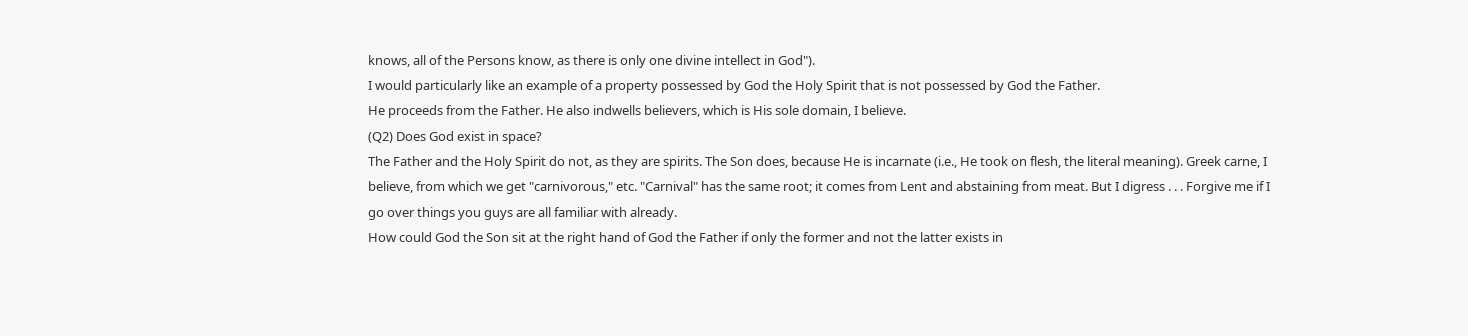knows, all of the Persons know, as there is only one divine intellect in God").
I would particularly like an example of a property possessed by God the Holy Spirit that is not possessed by God the Father.
He proceeds from the Father. He also indwells believers, which is His sole domain, I believe.
(Q2) Does God exist in space?
The Father and the Holy Spirit do not, as they are spirits. The Son does, because He is incarnate (i.e., He took on flesh, the literal meaning). Greek carne, I believe, from which we get "carnivorous," etc. "Carnival" has the same root; it comes from Lent and abstaining from meat. But I digress . . . Forgive me if I go over things you guys are all familiar with already.
How could God the Son sit at the right hand of God the Father if only the former and not the latter exists in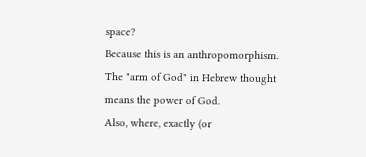space?
Because this is an anthropomorphism. The "arm of God" in Hebrew thought means the power of God.
Also, where, exactly (or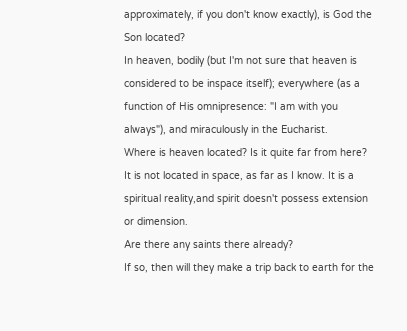approximately, if you don't know exactly), is God the Son located?
In heaven, bodily (but I'm not sure that heaven is considered to be inspace itself); everywhere (as a function of His omnipresence: "I am with you always"), and miraculously in the Eucharist.
Where is heaven located? Is it quite far from here?
It is not located in space, as far as I know. It is a spiritual reality,and spirit doesn't possess extension or dimension.
Are there any saints there already?
If so, then will they make a trip back to earth for the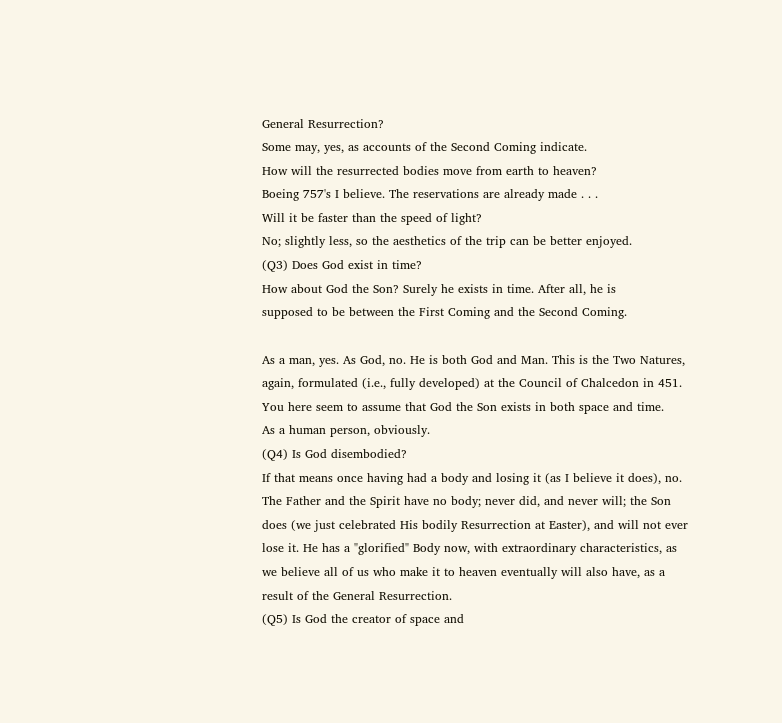General Resurrection?
Some may, yes, as accounts of the Second Coming indicate.
How will the resurrected bodies move from earth to heaven?
Boeing 757's I believe. The reservations are already made . . .
Will it be faster than the speed of light?
No; slightly less, so the aesthetics of the trip can be better enjoyed.
(Q3) Does God exist in time?
How about God the Son? Surely he exists in time. After all, he is
supposed to be between the First Coming and the Second Coming.

As a man, yes. As God, no. He is both God and Man. This is the Two Natures, again, formulated (i.e., fully developed) at the Council of Chalcedon in 451.
You here seem to assume that God the Son exists in both space and time.
As a human person, obviously.
(Q4) Is God disembodied?
If that means once having had a body and losing it (as I believe it does), no. The Father and the Spirit have no body; never did, and never will; the Son does (we just celebrated His bodily Resurrection at Easter), and will not ever lose it. He has a "glorified" Body now, with extraordinary characteristics, as we believe all of us who make it to heaven eventually will also have, as a result of the General Resurrection.
(Q5) Is God the creator of space and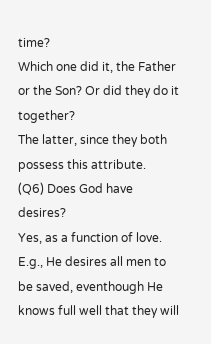time?
Which one did it, the Father or the Son? Or did they do it together?
The latter, since they both possess this attribute.
(Q6) Does God have desires?
Yes, as a function of love. E.g., He desires all men to be saved, eventhough He knows full well that they will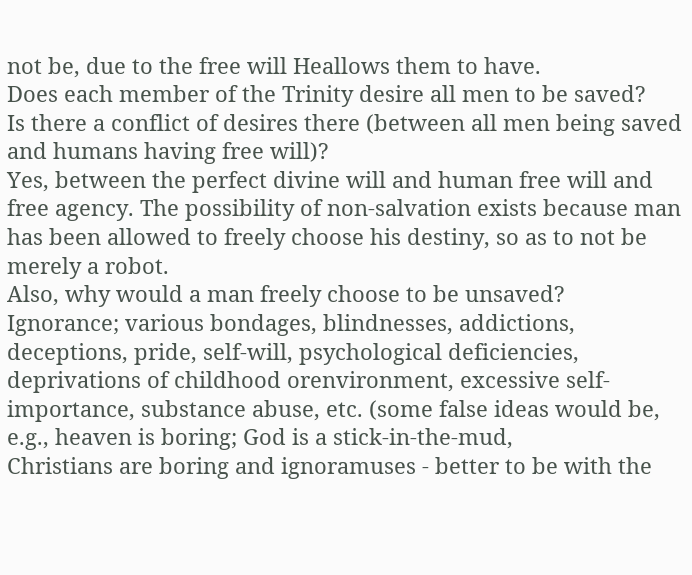not be, due to the free will Heallows them to have.
Does each member of the Trinity desire all men to be saved?
Is there a conflict of desires there (between all men being saved and humans having free will)?
Yes, between the perfect divine will and human free will and free agency. The possibility of non-salvation exists because man has been allowed to freely choose his destiny, so as to not be merely a robot.
Also, why would a man freely choose to be unsaved?
Ignorance; various bondages, blindnesses, addictions, deceptions, pride, self-will, psychological deficiencies, deprivations of childhood orenvironment, excessive self-importance, substance abuse, etc. (some false ideas would be, e.g., heaven is boring; God is a stick-in-the-mud,
Christians are boring and ignoramuses - better to be with the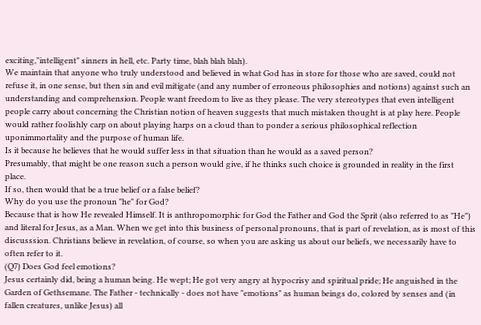exciting,"intelligent" sinners in hell, etc. Party time, blah blah blah).
We maintain that anyone who truly understood and believed in what God has in store for those who are saved, could not refuse it, in one sense, but then sin and evil mitigate (and any number of erroneous philosophies and notions) against such an understanding and comprehension. People want freedom to live as they please. The very stereotypes that even intelligent people carry about concerning the Christian notion of heaven suggests that much mistaken thought is at play here. People would rather foolishly carp on about playing harps on a cloud than to ponder a serious philosophical reflection uponimmortality and the purpose of human life.
Is it because he believes that he would suffer less in that situation than he would as a saved person?
Presumably, that might be one reason such a person would give, if he thinks such choice is grounded in reality in the first place.
If so, then would that be a true belief or a false belief?
Why do you use the pronoun "he" for God?
Because that is how He revealed Himself. It is anthropomorphic for God the Father and God the Sprit (also referred to as "He") and literal for Jesus, as a Man. When we get into this business of personal pronouns, that is part of revelation, as is most of this discusssion. Christians believe in revelation, of course, so when you are asking us about our beliefs, we necessarily have to often refer to it.
(Q7) Does God feel emotions?
Jesus certainly did, being a human being. He wept; He got very angry at hypocrisy and spiritual pride; He anguished in the Garden of Gethsemane. The Father - technically - does not have "emotions" as human beings do, colored by senses and (in fallen creatures, unlike Jesus) all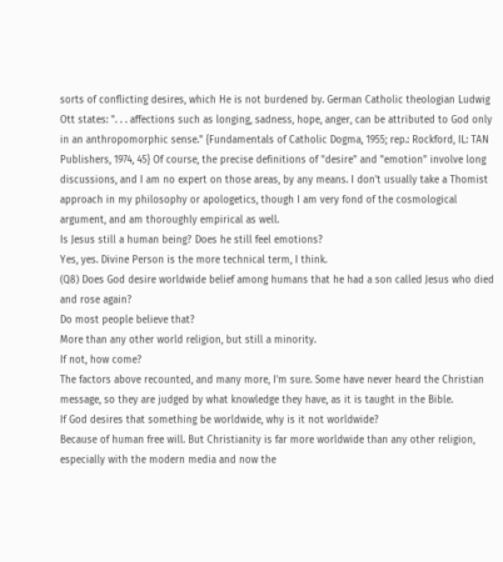sorts of conflicting desires, which He is not burdened by. German Catholic theologian Ludwig Ott states: ". . . affections such as longing, sadness, hope, anger, can be attributed to God only in an anthropomorphic sense." {Fundamentals of Catholic Dogma, 1955; rep.: Rockford, IL: TAN Publishers, 1974, 45} Of course, the precise definitions of "desire" and "emotion" involve long discussions, and I am no expert on those areas, by any means. I don't usually take a Thomist approach in my philosophy or apologetics, though I am very fond of the cosmological argument, and am thoroughly empirical as well.
Is Jesus still a human being? Does he still feel emotions?
Yes, yes. Divine Person is the more technical term, I think.
(Q8) Does God desire worldwide belief among humans that he had a son called Jesus who died and rose again?
Do most people believe that?
More than any other world religion, but still a minority.
If not, how come?
The factors above recounted, and many more, I'm sure. Some have never heard the Christian message, so they are judged by what knowledge they have, as it is taught in the Bible.
If God desires that something be worldwide, why is it not worldwide?
Because of human free will. But Christianity is far more worldwide than any other religion, especially with the modern media and now the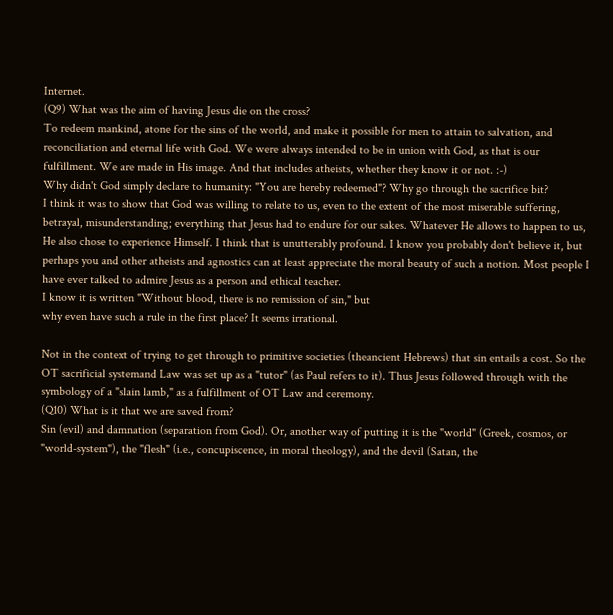Internet.
(Q9) What was the aim of having Jesus die on the cross?
To redeem mankind, atone for the sins of the world, and make it possible for men to attain to salvation, and reconciliation and eternal life with God. We were always intended to be in union with God, as that is our fulfillment. We are made in His image. And that includes atheists, whether they know it or not. :-)
Why didn't God simply declare to humanity: "You are hereby redeemed"? Why go through the sacrifice bit?
I think it was to show that God was willing to relate to us, even to the extent of the most miserable suffering, betrayal, misunderstanding; everything that Jesus had to endure for our sakes. Whatever He allows to happen to us, He also chose to experience Himself. I think that is unutterably profound. I know you probably don't believe it, but perhaps you and other atheists and agnostics can at least appreciate the moral beauty of such a notion. Most people I have ever talked to admire Jesus as a person and ethical teacher.
I know it is written "Without blood, there is no remission of sin," but
why even have such a rule in the first place? It seems irrational.

Not in the context of trying to get through to primitive societies (theancient Hebrews) that sin entails a cost. So the OT sacrificial systemand Law was set up as a "tutor" (as Paul refers to it). Thus Jesus followed through with the symbology of a "slain lamb," as a fulfillment of OT Law and ceremony.
(Q10) What is it that we are saved from?
Sin (evil) and damnation (separation from God). Or, another way of putting it is the "world" (Greek, cosmos, or "world-system"), the "flesh" (i.e., concupiscence, in moral theology), and the devil (Satan, the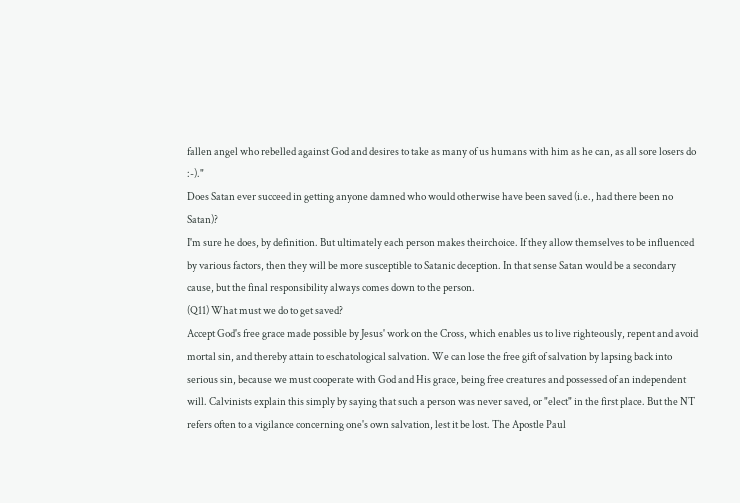fallen angel who rebelled against God and desires to take as many of us humans with him as he can, as all sore losers do :-)."
Does Satan ever succeed in getting anyone damned who would otherwise have been saved (i.e., had there been no Satan)?
I'm sure he does, by definition. But ultimately each person makes theirchoice. If they allow themselves to be influenced by various factors, then they will be more susceptible to Satanic deception. In that sense Satan would be a secondary cause, but the final responsibility always comes down to the person.
(Q11) What must we do to get saved?
Accept God's free grace made possible by Jesus' work on the Cross, which enables us to live righteously, repent and avoid mortal sin, and thereby attain to eschatological salvation. We can lose the free gift of salvation by lapsing back into serious sin, because we must cooperate with God and His grace, being free creatures and possessed of an independent will. Calvinists explain this simply by saying that such a person was never saved, or "elect" in the first place. But the NT refers often to a vigilance concerning one's own salvation, lest it be lost. The Apostle Paul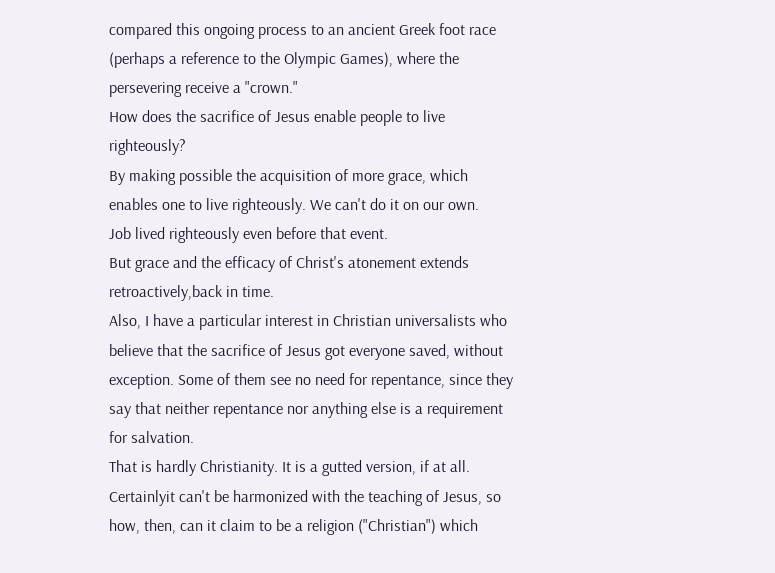compared this ongoing process to an ancient Greek foot race (perhaps a reference to the Olympic Games), where the persevering receive a "crown."
How does the sacrifice of Jesus enable people to live righteously?
By making possible the acquisition of more grace, which enables one to live righteously. We can't do it on our own.
Job lived righteously even before that event.
But grace and the efficacy of Christ's atonement extends retroactively,back in time.
Also, I have a particular interest in Christian universalists who believe that the sacrifice of Jesus got everyone saved, without exception. Some of them see no need for repentance, since they say that neither repentance nor anything else is a requirement for salvation.
That is hardly Christianity. It is a gutted version, if at all. Certainlyit can't be harmonized with the teaching of Jesus, so how, then, can it claim to be a religion ("Christian") which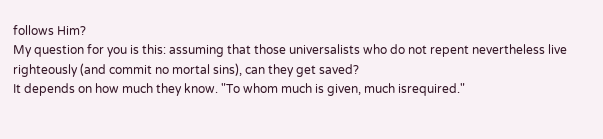follows Him?
My question for you is this: assuming that those universalists who do not repent nevertheless live righteously (and commit no mortal sins), can they get saved?
It depends on how much they know. "To whom much is given, much isrequired."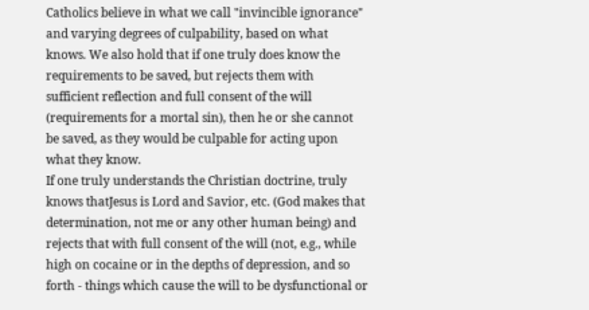Catholics believe in what we call "invincible ignorance" and varying degrees of culpability, based on what knows. We also hold that if one truly does know the requirements to be saved, but rejects them with sufficient reflection and full consent of the will (requirements for a mortal sin), then he or she cannot be saved, as they would be culpable for acting upon what they know.
If one truly understands the Christian doctrine, truly knows thatJesus is Lord and Savior, etc. (God makes that determination, not me or any other human being) and rejects that with full consent of the will (not, e.g., while high on cocaine or in the depths of depression, and so forth - things which cause the will to be dysfunctional or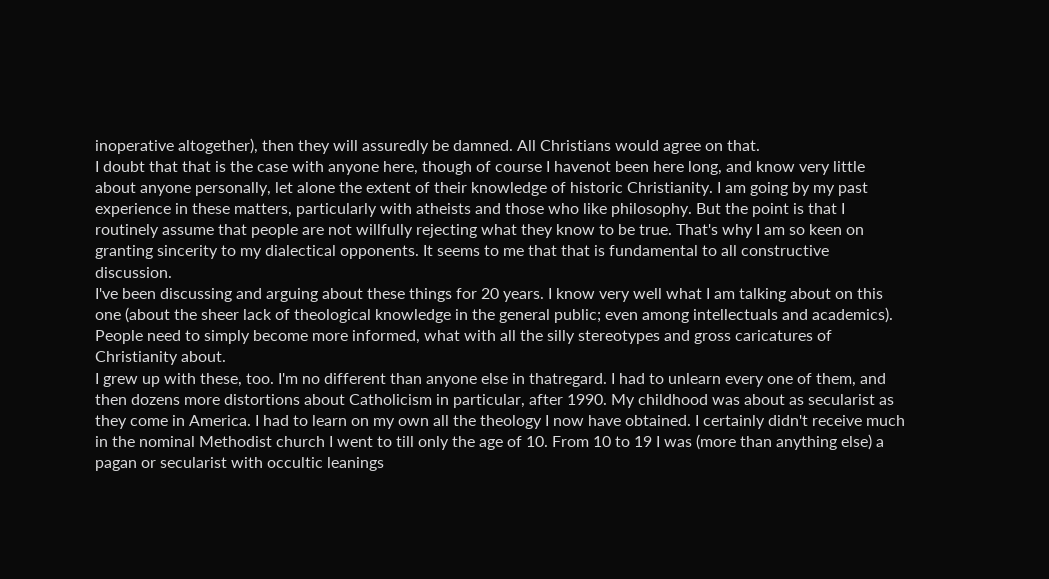inoperative altogether), then they will assuredly be damned. All Christians would agree on that.
I doubt that that is the case with anyone here, though of course I havenot been here long, and know very little about anyone personally, let alone the extent of their knowledge of historic Christianity. I am going by my past experience in these matters, particularly with atheists and those who like philosophy. But the point is that I routinely assume that people are not willfully rejecting what they know to be true. That's why I am so keen on granting sincerity to my dialectical opponents. It seems to me that that is fundamental to all constructive discussion.
I've been discussing and arguing about these things for 20 years. I know very well what I am talking about on this one (about the sheer lack of theological knowledge in the general public; even among intellectuals and academics). People need to simply become more informed, what with all the silly stereotypes and gross caricatures of Christianity about.
I grew up with these, too. I'm no different than anyone else in thatregard. I had to unlearn every one of them, and then dozens more distortions about Catholicism in particular, after 1990. My childhood was about as secularist as they come in America. I had to learn on my own all the theology I now have obtained. I certainly didn't receive much in the nominal Methodist church I went to till only the age of 10. From 10 to 19 I was (more than anything else) a pagan or secularist with occultic leanings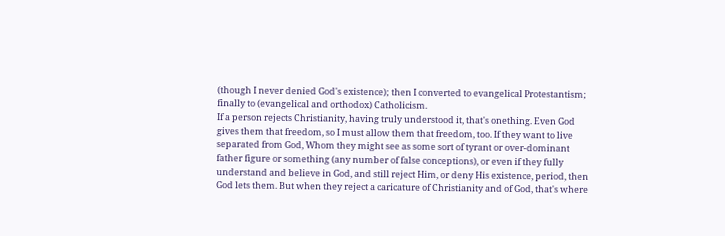(though I never denied God's existence); then I converted to evangelical Protestantism; finally to (evangelical and orthodox) Catholicism.
If a person rejects Christianity, having truly understood it, that's onething. Even God gives them that freedom, so I must allow them that freedom, too. If they want to live separated from God, Whom they might see as some sort of tyrant or over-dominant father figure or something (any number of false conceptions), or even if they fully understand and believe in God, and still reject Him, or deny His existence, period, then God lets them. But when they reject a caricature of Christianity and of God, that's where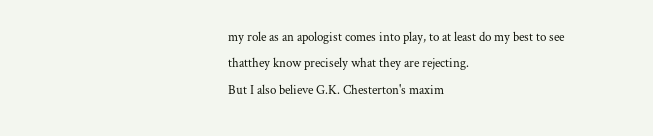my role as an apologist comes into play, to at least do my best to see thatthey know precisely what they are rejecting.
But I also believe G.K. Chesterton's maxim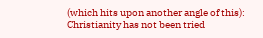(which hits upon another angle of this):
Christianity has not been tried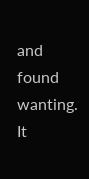and found wanting. It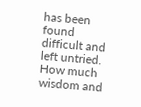has been found difficult and left untried.
How much wisdom and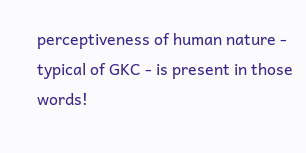perceptiveness of human nature - typical of GKC - is present in those words!